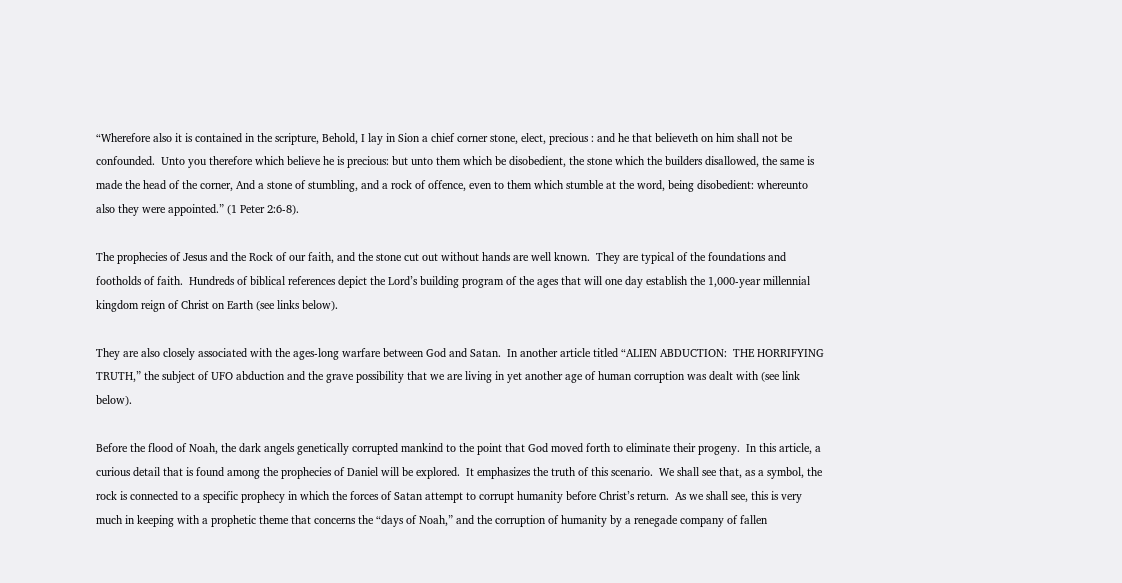“Wherefore also it is contained in the scripture, Behold, I lay in Sion a chief corner stone, elect, precious : and he that believeth on him shall not be confounded.  Unto you therefore which believe he is precious: but unto them which be disobedient, the stone which the builders disallowed, the same is made the head of the corner, And a stone of stumbling, and a rock of offence, even to them which stumble at the word, being disobedient: whereunto also they were appointed.” (1 Peter 2:6-8).

The prophecies of Jesus and the Rock of our faith, and the stone cut out without hands are well known.  They are typical of the foundations and footholds of faith.  Hundreds of biblical references depict the Lord’s building program of the ages that will one day establish the 1,000-year millennial kingdom reign of Christ on Earth (see links below).

They are also closely associated with the ages-long warfare between God and Satan.  In another article titled “ALIEN ABDUCTION:  THE HORRIFYING TRUTH,” the subject of UFO abduction and the grave possibility that we are living in yet another age of human corruption was dealt with (see link below).

Before the flood of Noah, the dark angels genetically corrupted mankind to the point that God moved forth to eliminate their progeny.  In this article, a curious detail that is found among the prophecies of Daniel will be explored.  It emphasizes the truth of this scenario.  We shall see that, as a symbol, the rock is connected to a specific prophecy in which the forces of Satan attempt to corrupt humanity before Christ’s return.  As we shall see, this is very much in keeping with a prophetic theme that concerns the “days of Noah,” and the corruption of humanity by a renegade company of fallen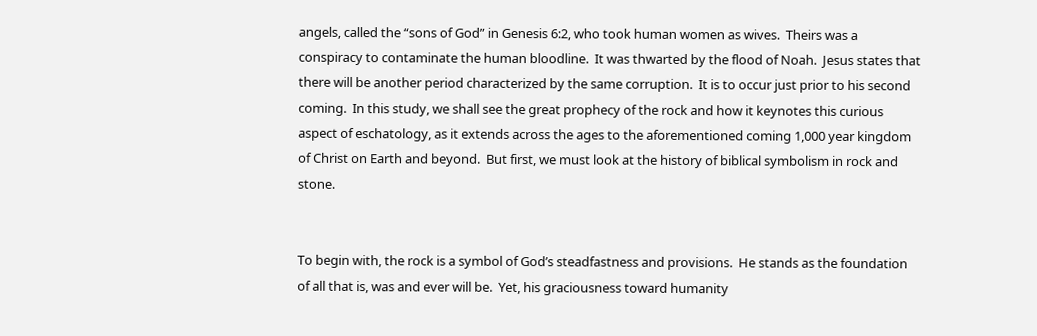angels, called the “sons of God” in Genesis 6:2, who took human women as wives.  Theirs was a conspiracy to contaminate the human bloodline.  It was thwarted by the flood of Noah.  Jesus states that there will be another period characterized by the same corruption.  It is to occur just prior to his second coming.  In this study, we shall see the great prophecy of the rock and how it keynotes this curious aspect of eschatology, as it extends across the ages to the aforementioned coming 1,000 year kingdom of Christ on Earth and beyond.  But first, we must look at the history of biblical symbolism in rock and stone.


To begin with, the rock is a symbol of God’s steadfastness and provisions.  He stands as the foundation of all that is, was and ever will be.  Yet, his graciousness toward humanity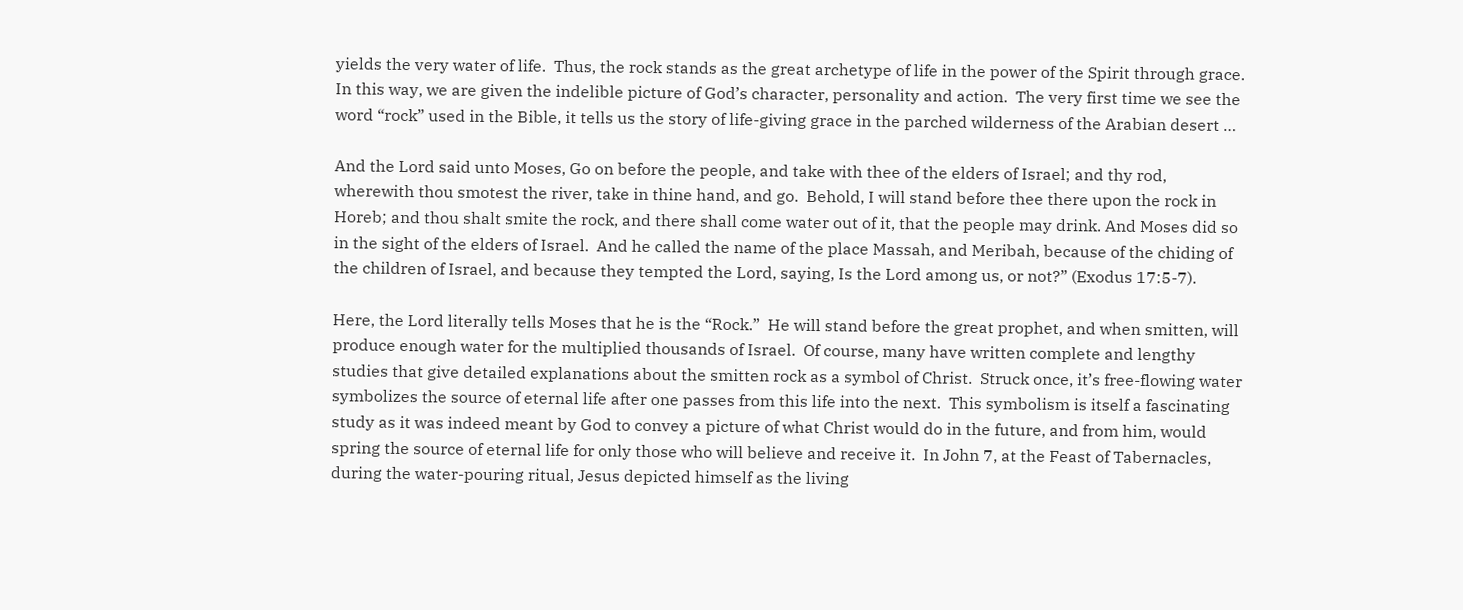yields the very water of life.  Thus, the rock stands as the great archetype of life in the power of the Spirit through grace.  In this way, we are given the indelible picture of God’s character, personality and action.  The very first time we see the word “rock” used in the Bible, it tells us the story of life-giving grace in the parched wilderness of the Arabian desert …

And the Lord said unto Moses, Go on before the people, and take with thee of the elders of Israel; and thy rod, wherewith thou smotest the river, take in thine hand, and go.  Behold, I will stand before thee there upon the rock in Horeb; and thou shalt smite the rock, and there shall come water out of it, that the people may drink. And Moses did so in the sight of the elders of Israel.  And he called the name of the place Massah, and Meribah, because of the chiding of the children of Israel, and because they tempted the Lord, saying, Is the Lord among us, or not?” (Exodus 17:5-7).

Here, the Lord literally tells Moses that he is the “Rock.”  He will stand before the great prophet, and when smitten, will produce enough water for the multiplied thousands of Israel.  Of course, many have written complete and lengthy studies that give detailed explanations about the smitten rock as a symbol of Christ.  Struck once, it’s free-flowing water symbolizes the source of eternal life after one passes from this life into the next.  This symbolism is itself a fascinating study as it was indeed meant by God to convey a picture of what Christ would do in the future, and from him, would spring the source of eternal life for only those who will believe and receive it.  In John 7, at the Feast of Tabernacles, during the water-pouring ritual, Jesus depicted himself as the living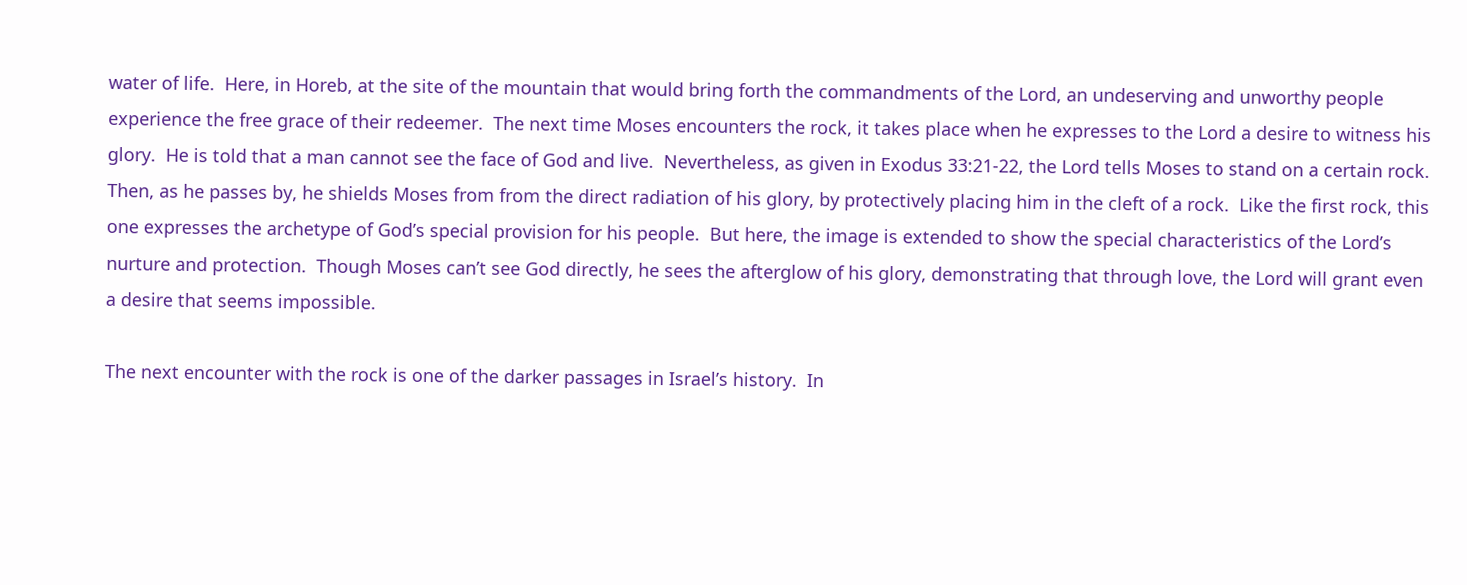water of life.  Here, in Horeb, at the site of the mountain that would bring forth the commandments of the Lord, an undeserving and unworthy people experience the free grace of their redeemer.  The next time Moses encounters the rock, it takes place when he expresses to the Lord a desire to witness his glory.  He is told that a man cannot see the face of God and live.  Nevertheless, as given in Exodus 33:21-22, the Lord tells Moses to stand on a certain rock.  Then, as he passes by, he shields Moses from from the direct radiation of his glory, by protectively placing him in the cleft of a rock.  Like the first rock, this one expresses the archetype of God’s special provision for his people.  But here, the image is extended to show the special characteristics of the Lord’s nurture and protection.  Though Moses can’t see God directly, he sees the afterglow of his glory, demonstrating that through love, the Lord will grant even a desire that seems impossible.

The next encounter with the rock is one of the darker passages in Israel’s history.  In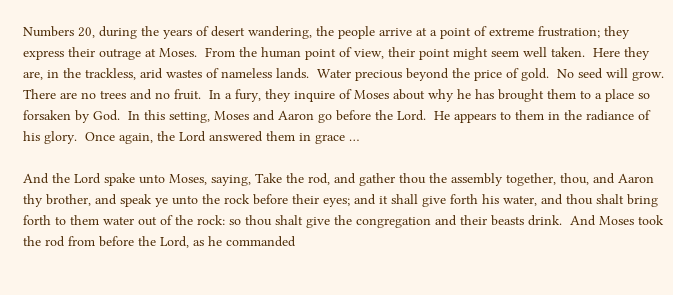Numbers 20, during the years of desert wandering, the people arrive at a point of extreme frustration; they express their outrage at Moses.  From the human point of view, their point might seem well taken.  Here they are, in the trackless, arid wastes of nameless lands.  Water precious beyond the price of gold.  No seed will grow.  There are no trees and no fruit.  In a fury, they inquire of Moses about why he has brought them to a place so forsaken by God.  In this setting, Moses and Aaron go before the Lord.  He appears to them in the radiance of his glory.  Once again, the Lord answered them in grace …

And the Lord spake unto Moses, saying, Take the rod, and gather thou the assembly together, thou, and Aaron thy brother, and speak ye unto the rock before their eyes; and it shall give forth his water, and thou shalt bring forth to them water out of the rock: so thou shalt give the congregation and their beasts drink.  And Moses took the rod from before the Lord, as he commanded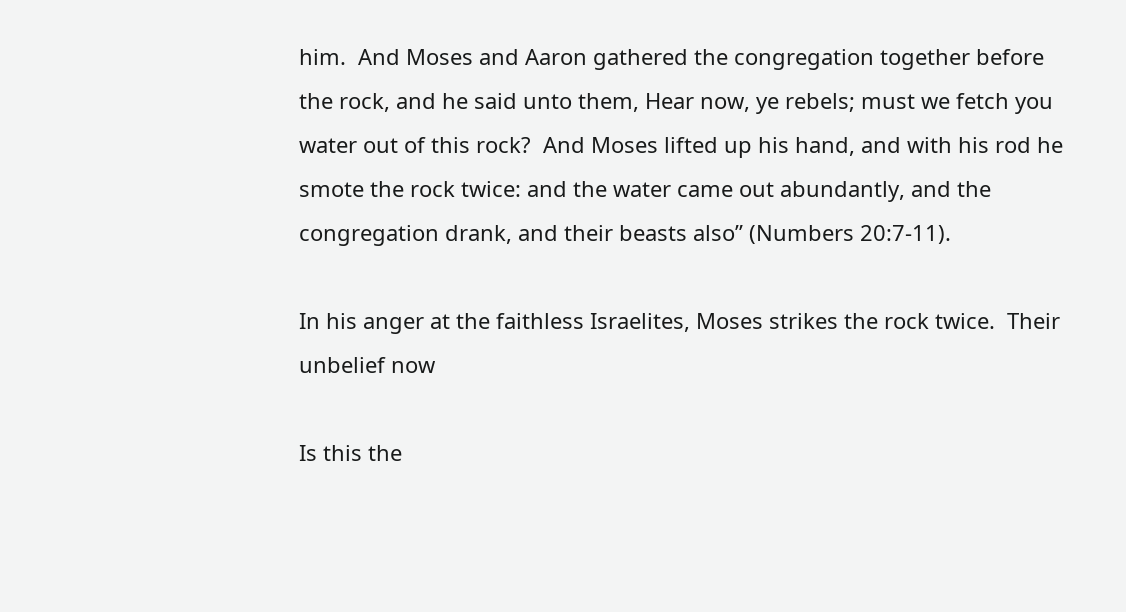him.  And Moses and Aaron gathered the congregation together before the rock, and he said unto them, Hear now, ye rebels; must we fetch you water out of this rock?  And Moses lifted up his hand, and with his rod he smote the rock twice: and the water came out abundantly, and the congregation drank, and their beasts also” (Numbers 20:7-11).

In his anger at the faithless Israelites, Moses strikes the rock twice.  Their unbelief now

Is this the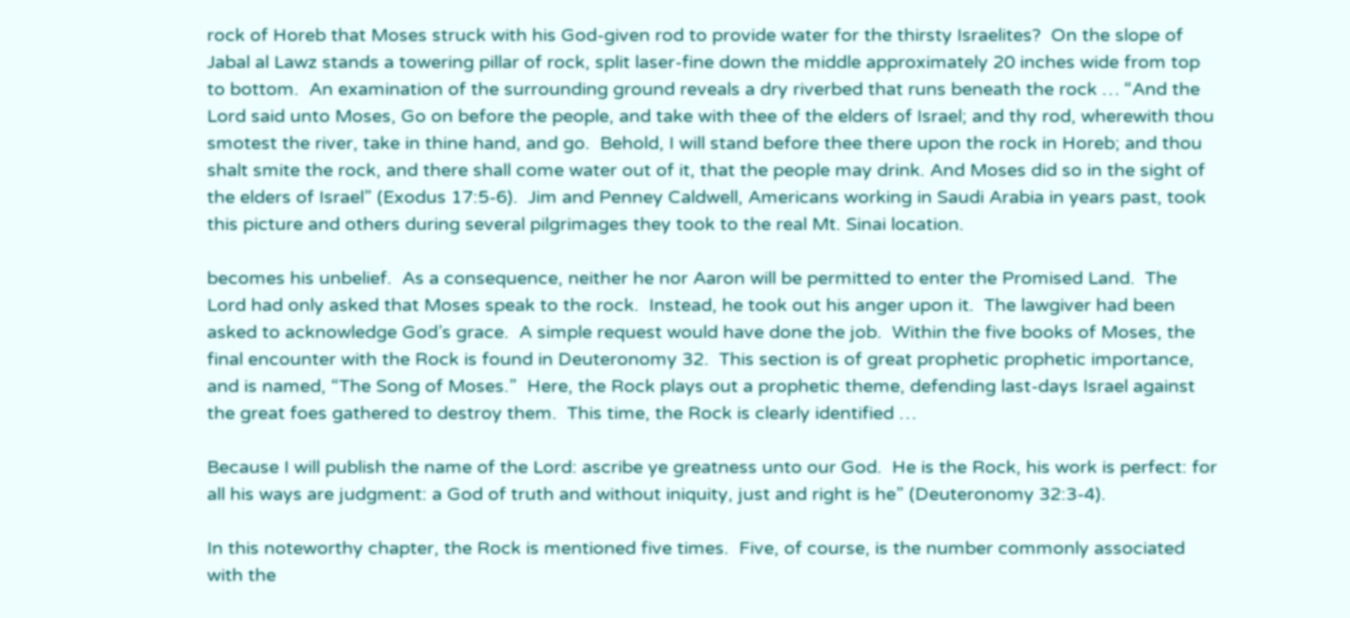rock of Horeb that Moses struck with his God-given rod to provide water for the thirsty Israelites?  On the slope of Jabal al Lawz stands a towering pillar of rock, split laser-fine down the middle approximately 20 inches wide from top to bottom.  An examination of the surrounding ground reveals a dry riverbed that runs beneath the rock … “And the Lord said unto Moses, Go on before the people, and take with thee of the elders of Israel; and thy rod, wherewith thou smotest the river, take in thine hand, and go.  Behold, I will stand before thee there upon the rock in Horeb; and thou shalt smite the rock, and there shall come water out of it, that the people may drink. And Moses did so in the sight of the elders of Israel” (Exodus 17:5-6).  Jim and Penney Caldwell, Americans working in Saudi Arabia in years past, took this picture and others during several pilgrimages they took to the real Mt. Sinai location.

becomes his unbelief.  As a consequence, neither he nor Aaron will be permitted to enter the Promised Land.  The Lord had only asked that Moses speak to the rock.  Instead, he took out his anger upon it.  The lawgiver had been asked to acknowledge God’s grace.  A simple request would have done the job.  Within the five books of Moses, the final encounter with the Rock is found in Deuteronomy 32.  This section is of great prophetic prophetic importance, and is named, “The Song of Moses.”  Here, the Rock plays out a prophetic theme, defending last-days Israel against the great foes gathered to destroy them.  This time, the Rock is clearly identified …

Because I will publish the name of the Lord: ascribe ye greatness unto our God.  He is the Rock, his work is perfect: for all his ways are judgment: a God of truth and without iniquity, just and right is he” (Deuteronomy 32:3-4).

In this noteworthy chapter, the Rock is mentioned five times.  Five, of course, is the number commonly associated with the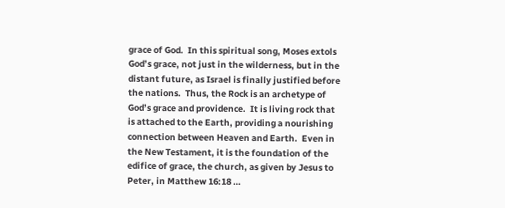grace of God.  In this spiritual song, Moses extols God’s grace, not just in the wilderness, but in the distant future, as Israel is finally justified before the nations.  Thus, the Rock is an archetype of God’s grace and providence.  It is living rock that is attached to the Earth, providing a nourishing connection between Heaven and Earth.  Even in the New Testament, it is the foundation of the edifice of grace, the church, as given by Jesus to Peter, in Matthew 16:18 …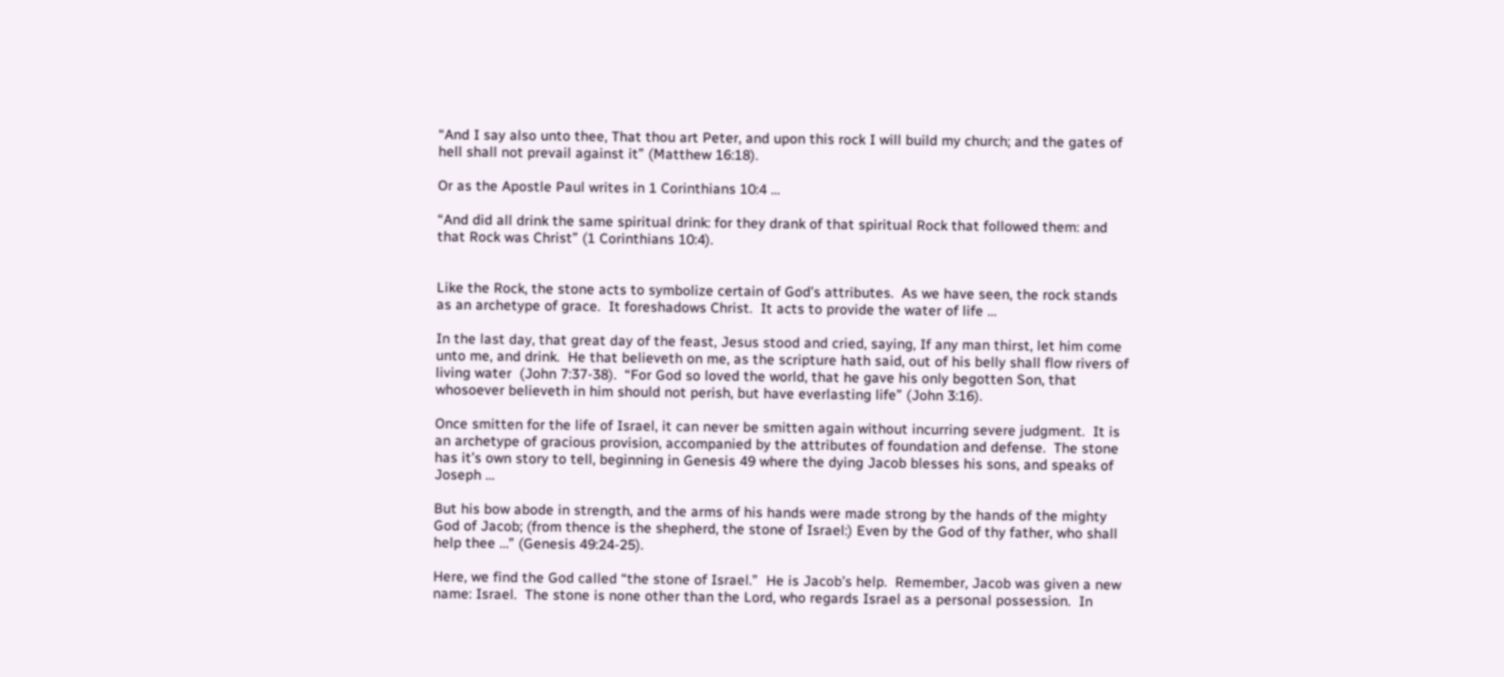“And I say also unto thee, That thou art Peter, and upon this rock I will build my church; and the gates of hell shall not prevail against it” (Matthew 16:18).

Or as the Apostle Paul writes in 1 Corinthians 10:4 …

“And did all drink the same spiritual drink: for they drank of that spiritual Rock that followed them: and that Rock was Christ” (1 Corinthians 10:4).


Like the Rock, the stone acts to symbolize certain of God’s attributes.  As we have seen, the rock stands as an archetype of grace.  It foreshadows Christ.  It acts to provide the water of life …

In the last day, that great day of the feast, Jesus stood and cried, saying, If any man thirst, let him come unto me, and drink.  He that believeth on me, as the scripture hath said, out of his belly shall flow rivers of living water  (John 7:37-38).  “For God so loved the world, that he gave his only begotten Son, that whosoever believeth in him should not perish, but have everlasting life” (John 3:16).

Once smitten for the life of Israel, it can never be smitten again without incurring severe judgment.  It is an archetype of gracious provision, accompanied by the attributes of foundation and defense.  The stone has it’s own story to tell, beginning in Genesis 49 where the dying Jacob blesses his sons, and speaks of Joseph …

But his bow abode in strength, and the arms of his hands were made strong by the hands of the mighty God of Jacob; (from thence is the shepherd, the stone of Israel:) Even by the God of thy father, who shall help thee …” (Genesis 49:24-25).

Here, we find the God called “the stone of Israel.”  He is Jacob’s help.  Remember, Jacob was given a new name: Israel.  The stone is none other than the Lord, who regards Israel as a personal possession.  In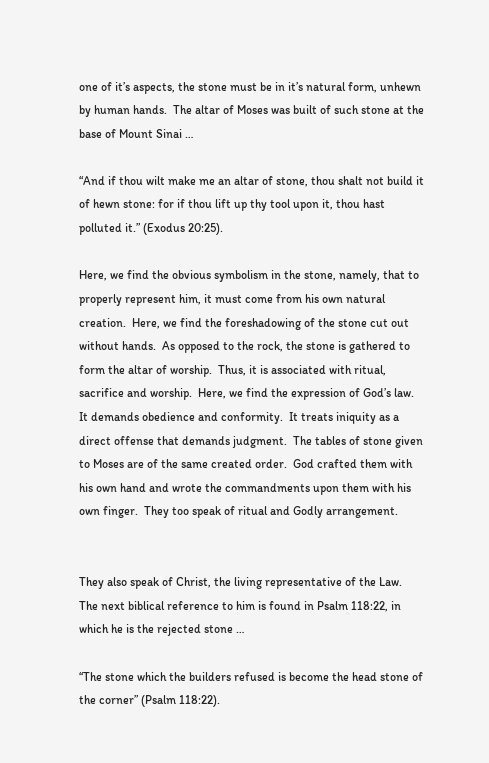one of it’s aspects, the stone must be in it’s natural form, unhewn by human hands.  The altar of Moses was built of such stone at the base of Mount Sinai …

“And if thou wilt make me an altar of stone, thou shalt not build it of hewn stone: for if thou lift up thy tool upon it, thou hast polluted it.” (Exodus 20:25).

Here, we find the obvious symbolism in the stone, namely, that to properly represent him, it must come from his own natural creation.  Here, we find the foreshadowing of the stone cut out without hands.  As opposed to the rock, the stone is gathered to form the altar of worship.  Thus, it is associated with ritual, sacrifice and worship.  Here, we find the expression of God’s law.  It demands obedience and conformity.  It treats iniquity as a direct offense that demands judgment.  The tables of stone given to Moses are of the same created order.  God crafted them with his own hand and wrote the commandments upon them with his own finger.  They too speak of ritual and Godly arrangement.


They also speak of Christ, the living representative of the Law.  The next biblical reference to him is found in Psalm 118:22, in which he is the rejected stone …

“The stone which the builders refused is become the head stone of the corner” (Psalm 118:22).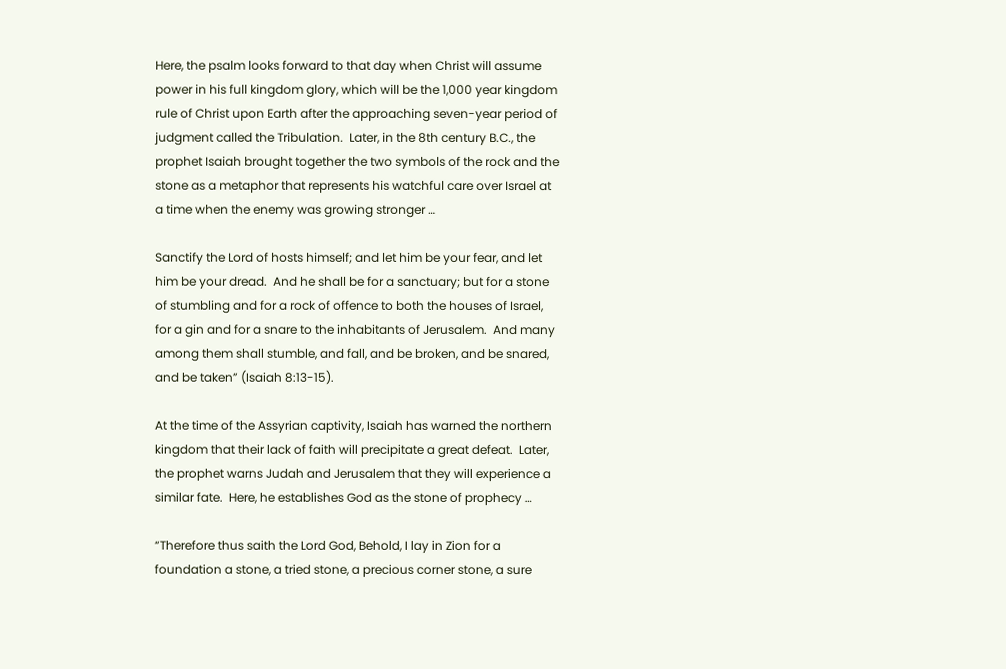Here, the psalm looks forward to that day when Christ will assume power in his full kingdom glory, which will be the 1,000 year kingdom rule of Christ upon Earth after the approaching seven-year period of judgment called the Tribulation.  Later, in the 8th century B.C., the prophet Isaiah brought together the two symbols of the rock and the stone as a metaphor that represents his watchful care over Israel at a time when the enemy was growing stronger …

Sanctify the Lord of hosts himself; and let him be your fear, and let him be your dread.  And he shall be for a sanctuary; but for a stone of stumbling and for a rock of offence to both the houses of Israel, for a gin and for a snare to the inhabitants of Jerusalem.  And many among them shall stumble, and fall, and be broken, and be snared, and be taken” (Isaiah 8:13-15).

At the time of the Assyrian captivity, Isaiah has warned the northern kingdom that their lack of faith will precipitate a great defeat.  Later, the prophet warns Judah and Jerusalem that they will experience a similar fate.  Here, he establishes God as the stone of prophecy …

“Therefore thus saith the Lord God, Behold, I lay in Zion for a foundation a stone, a tried stone, a precious corner stone, a sure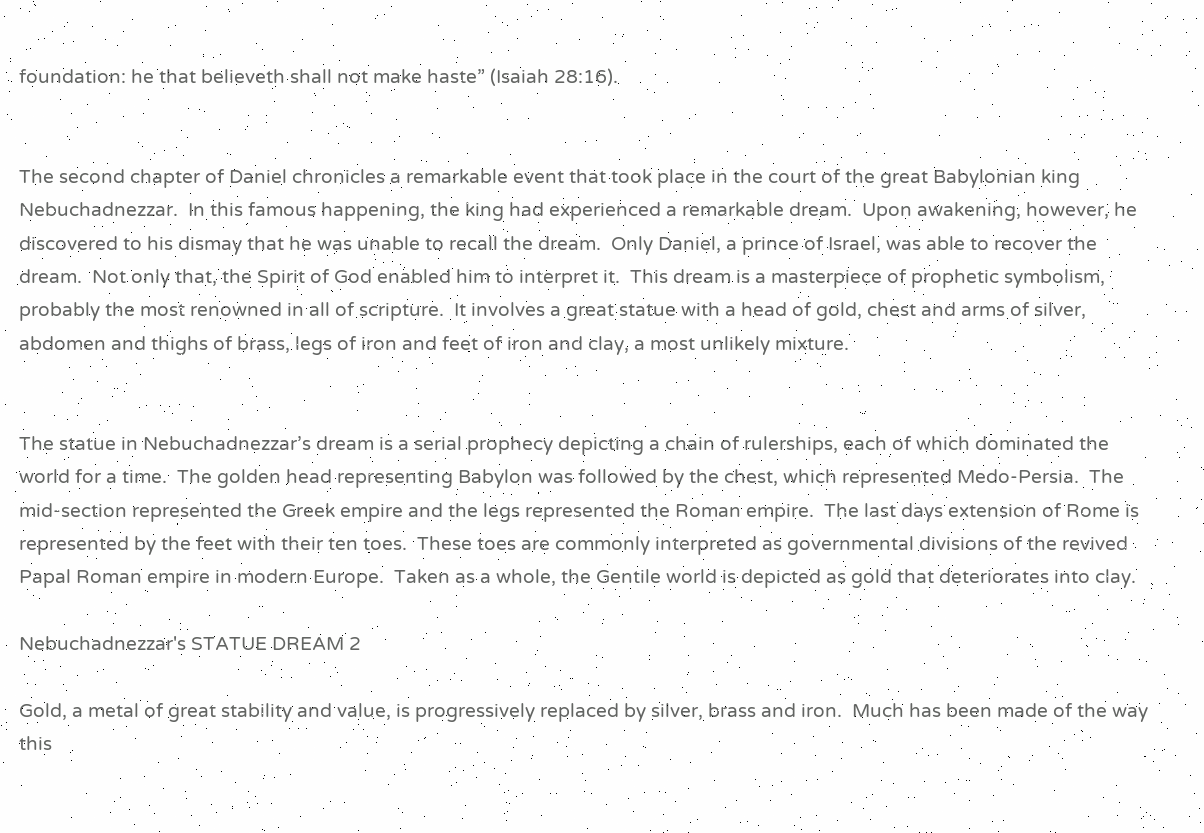foundation: he that believeth shall not make haste” (Isaiah 28:16).


The second chapter of Daniel chronicles a remarkable event that took place in the court of the great Babylonian king Nebuchadnezzar.  In this famous happening, the king had experienced a remarkable dream.  Upon awakening, however, he discovered to his dismay that he was unable to recall the dream.  Only Daniel, a prince of Israel, was able to recover the dream.  Not only that, the Spirit of God enabled him to interpret it.  This dream is a masterpiece of prophetic symbolism, probably the most renowned in all of scripture.  It involves a great statue with a head of gold, chest and arms of silver, abdomen and thighs of brass, legs of iron and feet of iron and clay, a most unlikely mixture.


The statue in Nebuchadnezzar’s dream is a serial prophecy depicting a chain of rulerships, each of which dominated the world for a time.  The golden head representing Babylon was followed by the chest, which represented Medo-Persia.  The mid-section represented the Greek empire and the legs represented the Roman empire.  The last days extension of Rome is represented by the feet with their ten toes.  These toes are commonly interpreted as governmental divisions of the revived Papal Roman empire in modern Europe.  Taken as a whole, the Gentile world is depicted as gold that deteriorates into clay.

Nebuchadnezzar's STATUE DREAM 2

Gold, a metal of great stability and value, is progressively replaced by silver, brass and iron.  Much has been made of the way this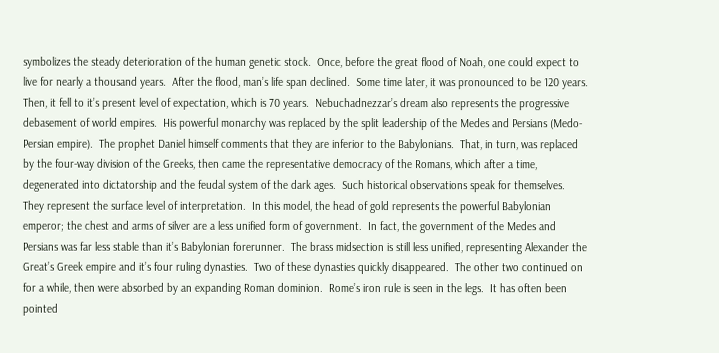symbolizes the steady deterioration of the human genetic stock.  Once, before the great flood of Noah, one could expect to live for nearly a thousand years.  After the flood, man’s life span declined.  Some time later, it was pronounced to be 120 years.  Then, it fell to it’s present level of expectation, which is 70 years.  Nebuchadnezzar’s dream also represents the progressive debasement of world empires.  His powerful monarchy was replaced by the split leadership of the Medes and Persians (Medo-Persian empire).  The prophet Daniel himself comments that they are inferior to the Babylonians.  That, in turn, was replaced by the four-way division of the Greeks, then came the representative democracy of the Romans, which after a time, degenerated into dictatorship and the feudal system of the dark ages.  Such historical observations speak for themselves.  They represent the surface level of interpretation.  In this model, the head of gold represents the powerful Babylonian emperor; the chest and arms of silver are a less unified form of government.  In fact, the government of the Medes and Persians was far less stable than it’s Babylonian forerunner.  The brass midsection is still less unified, representing Alexander the Great’s Greek empire and it’s four ruling dynasties.  Two of these dynasties quickly disappeared.  The other two continued on for a while, then were absorbed by an expanding Roman dominion.  Rome’s iron rule is seen in the legs.  It has often been pointed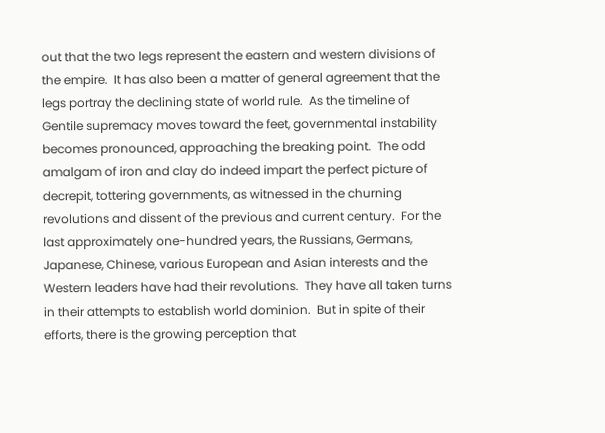out that the two legs represent the eastern and western divisions of the empire.  It has also been a matter of general agreement that the legs portray the declining state of world rule.  As the timeline of Gentile supremacy moves toward the feet, governmental instability becomes pronounced, approaching the breaking point.  The odd amalgam of iron and clay do indeed impart the perfect picture of decrepit, tottering governments, as witnessed in the churning revolutions and dissent of the previous and current century.  For the last approximately one-hundred years, the Russians, Germans, Japanese, Chinese, various European and Asian interests and the Western leaders have had their revolutions.  They have all taken turns in their attempts to establish world dominion.  But in spite of their efforts, there is the growing perception that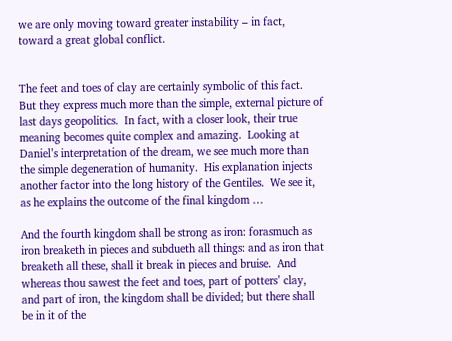we are only moving toward greater instability – in fact, toward a great global conflict.


The feet and toes of clay are certainly symbolic of this fact.  But they express much more than the simple, external picture of last days geopolitics.  In fact, with a closer look, their true meaning becomes quite complex and amazing.  Looking at Daniel’s interpretation of the dream, we see much more than the simple degeneration of humanity.  His explanation injects another factor into the long history of the Gentiles.  We see it, as he explains the outcome of the final kingdom …

And the fourth kingdom shall be strong as iron: forasmuch as iron breaketh in pieces and subdueth all things: and as iron that breaketh all these, shall it break in pieces and bruise.  And whereas thou sawest the feet and toes, part of potters’ clay, and part of iron, the kingdom shall be divided; but there shall be in it of the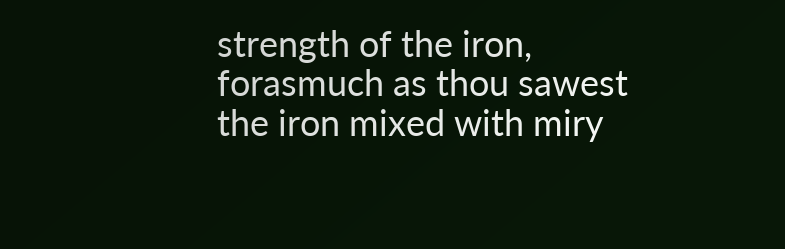strength of the iron, forasmuch as thou sawest the iron mixed with miry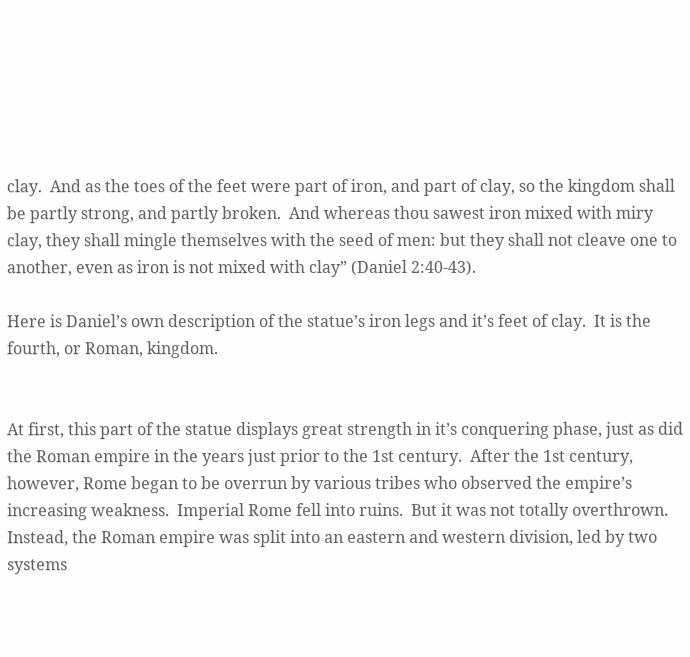clay.  And as the toes of the feet were part of iron, and part of clay, so the kingdom shall be partly strong, and partly broken.  And whereas thou sawest iron mixed with miry clay, they shall mingle themselves with the seed of men: but they shall not cleave one to another, even as iron is not mixed with clay” (Daniel 2:40-43).

Here is Daniel’s own description of the statue’s iron legs and it’s feet of clay.  It is the fourth, or Roman, kingdom.


At first, this part of the statue displays great strength in it’s conquering phase, just as did the Roman empire in the years just prior to the 1st century.  After the 1st century, however, Rome began to be overrun by various tribes who observed the empire’s increasing weakness.  Imperial Rome fell into ruins.  But it was not totally overthrown.  Instead, the Roman empire was split into an eastern and western division, led by two systems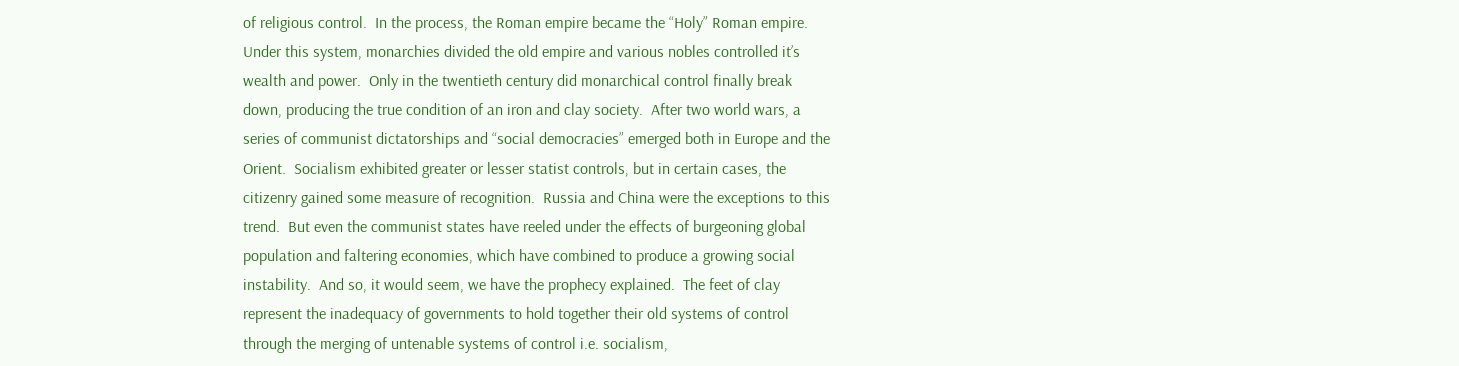of religious control.  In the process, the Roman empire became the “Holy” Roman empire.  Under this system, monarchies divided the old empire and various nobles controlled it’s wealth and power.  Only in the twentieth century did monarchical control finally break down, producing the true condition of an iron and clay society.  After two world wars, a series of communist dictatorships and “social democracies” emerged both in Europe and the Orient.  Socialism exhibited greater or lesser statist controls, but in certain cases, the citizenry gained some measure of recognition.  Russia and China were the exceptions to this trend.  But even the communist states have reeled under the effects of burgeoning global population and faltering economies, which have combined to produce a growing social instability.  And so, it would seem, we have the prophecy explained.  The feet of clay represent the inadequacy of governments to hold together their old systems of control through the merging of untenable systems of control i.e. socialism,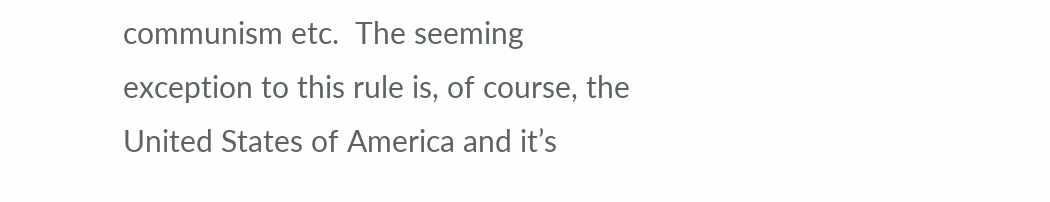communism etc.  The seeming exception to this rule is, of course, the United States of America and it’s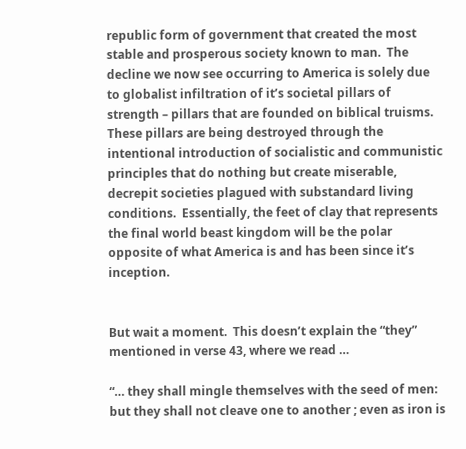republic form of government that created the most stable and prosperous society known to man.  The decline we now see occurring to America is solely due to globalist infiltration of it’s societal pillars of strength – pillars that are founded on biblical truisms.  These pillars are being destroyed through the intentional introduction of socialistic and communistic principles that do nothing but create miserable, decrepit societies plagued with substandard living conditions.  Essentially, the feet of clay that represents the final world beast kingdom will be the polar opposite of what America is and has been since it’s inception.


But wait a moment.  This doesn’t explain the “they” mentioned in verse 43, where we read …

“… they shall mingle themselves with the seed of men: but they shall not cleave one to another ; even as iron is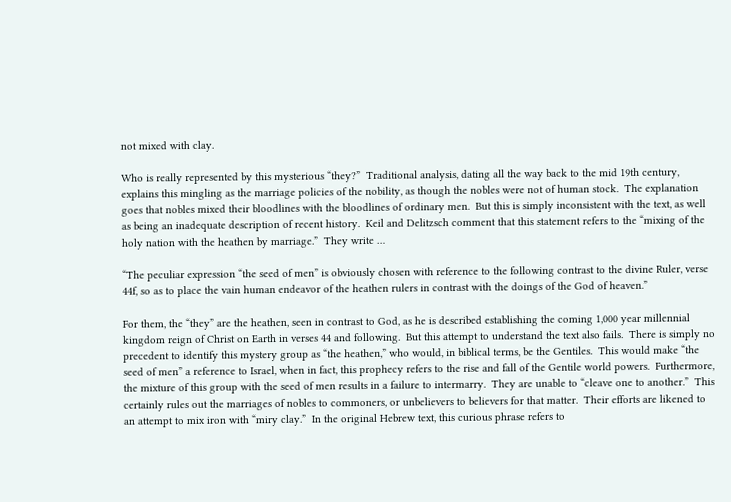not mixed with clay.

Who is really represented by this mysterious “they?”  Traditional analysis, dating all the way back to the mid 19th century, explains this mingling as the marriage policies of the nobility, as though the nobles were not of human stock.  The explanation goes that nobles mixed their bloodlines with the bloodlines of ordinary men.  But this is simply inconsistent with the text, as well as being an inadequate description of recent history.  Keil and Delitzsch comment that this statement refers to the “mixing of the holy nation with the heathen by marriage.”  They write …

“The peculiar expression “the seed of men” is obviously chosen with reference to the following contrast to the divine Ruler, verse 44f, so as to place the vain human endeavor of the heathen rulers in contrast with the doings of the God of heaven.”

For them, the “they” are the heathen, seen in contrast to God, as he is described establishing the coming 1,000 year millennial kingdom reign of Christ on Earth in verses 44 and following.  But this attempt to understand the text also fails.  There is simply no precedent to identify this mystery group as “the heathen,” who would, in biblical terms, be the Gentiles.  This would make “the seed of men” a reference to Israel, when in fact, this prophecy refers to the rise and fall of the Gentile world powers.  Furthermore, the mixture of this group with the seed of men results in a failure to intermarry.  They are unable to “cleave one to another.”  This certainly rules out the marriages of nobles to commoners, or unbelievers to believers for that matter.  Their efforts are likened to an attempt to mix iron with “miry clay.”  In the original Hebrew text, this curious phrase refers to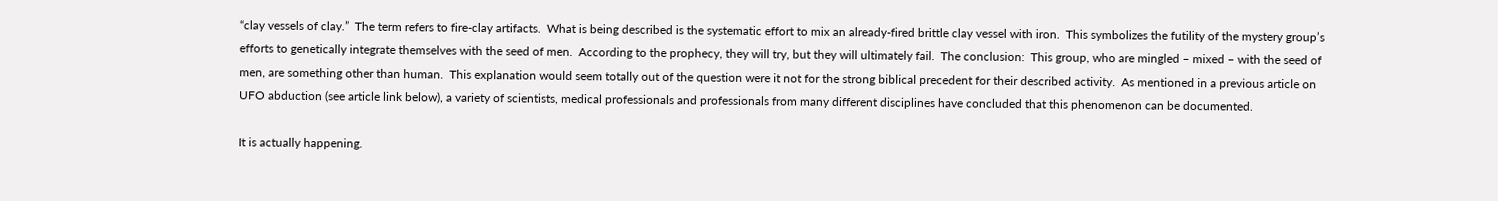“clay vessels of clay.”  The term refers to fire-clay artifacts.  What is being described is the systematic effort to mix an already-fired brittle clay vessel with iron.  This symbolizes the futility of the mystery group’s efforts to genetically integrate themselves with the seed of men.  According to the prophecy, they will try, but they will ultimately fail.  The conclusion:  This group, who are mingled – mixed – with the seed of men, are something other than human.  This explanation would seem totally out of the question were it not for the strong biblical precedent for their described activity.  As mentioned in a previous article on UFO abduction (see article link below), a variety of scientists, medical professionals and professionals from many different disciplines have concluded that this phenomenon can be documented.

It is actually happening.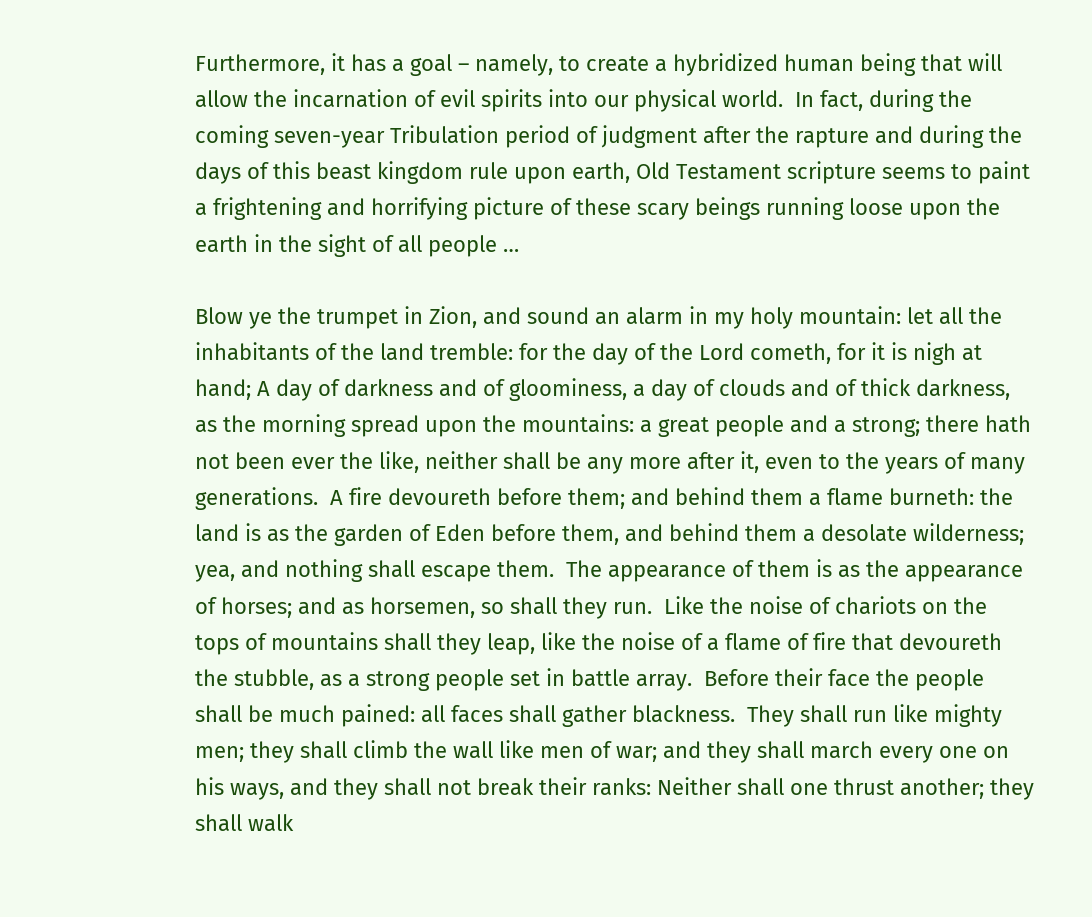Furthermore, it has a goal – namely, to create a hybridized human being that will allow the incarnation of evil spirits into our physical world.  In fact, during the coming seven-year Tribulation period of judgment after the rapture and during the days of this beast kingdom rule upon earth, Old Testament scripture seems to paint a frightening and horrifying picture of these scary beings running loose upon the earth in the sight of all people …

Blow ye the trumpet in Zion, and sound an alarm in my holy mountain: let all the inhabitants of the land tremble: for the day of the Lord cometh, for it is nigh at hand; A day of darkness and of gloominess, a day of clouds and of thick darkness, as the morning spread upon the mountains: a great people and a strong; there hath not been ever the like, neither shall be any more after it, even to the years of many generations.  A fire devoureth before them; and behind them a flame burneth: the land is as the garden of Eden before them, and behind them a desolate wilderness; yea, and nothing shall escape them.  The appearance of them is as the appearance of horses; and as horsemen, so shall they run.  Like the noise of chariots on the tops of mountains shall they leap, like the noise of a flame of fire that devoureth the stubble, as a strong people set in battle array.  Before their face the people shall be much pained: all faces shall gather blackness.  They shall run like mighty men; they shall climb the wall like men of war; and they shall march every one on his ways, and they shall not break their ranks: Neither shall one thrust another; they shall walk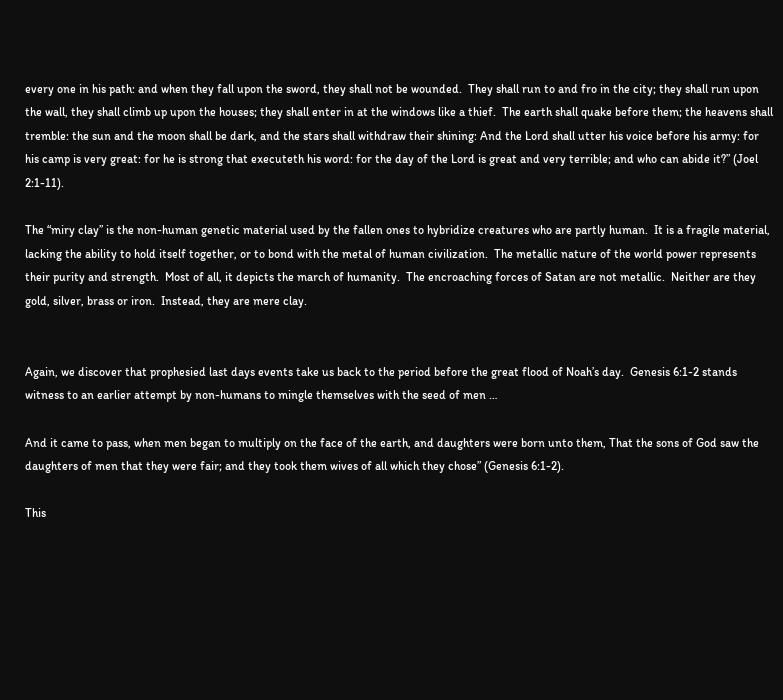every one in his path: and when they fall upon the sword, they shall not be wounded.  They shall run to and fro in the city; they shall run upon the wall, they shall climb up upon the houses; they shall enter in at the windows like a thief.  The earth shall quake before them; the heavens shall tremble: the sun and the moon shall be dark, and the stars shall withdraw their shining: And the Lord shall utter his voice before his army: for his camp is very great: for he is strong that executeth his word: for the day of the Lord is great and very terrible; and who can abide it?” (Joel 2:1-11).

The “miry clay” is the non-human genetic material used by the fallen ones to hybridize creatures who are partly human.  It is a fragile material, lacking the ability to hold itself together, or to bond with the metal of human civilization.  The metallic nature of the world power represents their purity and strength.  Most of all, it depicts the march of humanity.  The encroaching forces of Satan are not metallic.  Neither are they gold, silver, brass or iron.  Instead, they are mere clay.


Again, we discover that prophesied last days events take us back to the period before the great flood of Noah’s day.  Genesis 6:1-2 stands witness to an earlier attempt by non-humans to mingle themselves with the seed of men …

And it came to pass, when men began to multiply on the face of the earth, and daughters were born unto them, That the sons of God saw the daughters of men that they were fair; and they took them wives of all which they chose” (Genesis 6:1-2).

This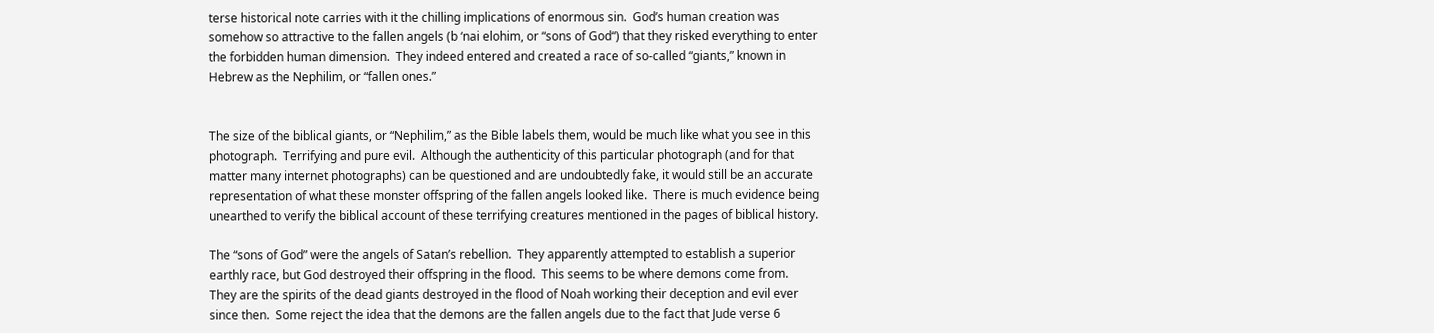terse historical note carries with it the chilling implications of enormous sin.  God’s human creation was somehow so attractive to the fallen angels (b ‘nai elohim, or “sons of God“) that they risked everything to enter the forbidden human dimension.  They indeed entered and created a race of so-called “giants,” known in Hebrew as the Nephilim, or “fallen ones.”


The size of the biblical giants, or “Nephilim,” as the Bible labels them, would be much like what you see in this photograph.  Terrifying and pure evil.  Although the authenticity of this particular photograph (and for that matter many internet photographs) can be questioned and are undoubtedly fake, it would still be an accurate representation of what these monster offspring of the fallen angels looked like.  There is much evidence being unearthed to verify the biblical account of these terrifying creatures mentioned in the pages of biblical history.

The “sons of God” were the angels of Satan’s rebellion.  They apparently attempted to establish a superior earthly race, but God destroyed their offspring in the flood.  This seems to be where demons come from.  They are the spirits of the dead giants destroyed in the flood of Noah working their deception and evil ever since then.  Some reject the idea that the demons are the fallen angels due to the fact that Jude verse 6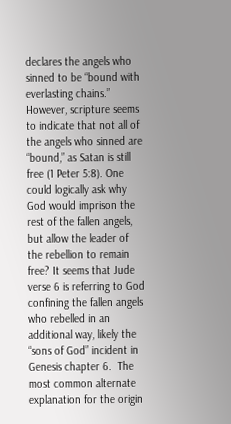declares the angels who sinned to be “bound with everlasting chains.” However, scripture seems to indicate that not all of the angels who sinned are “bound,” as Satan is still free (1 Peter 5:8). One could logically ask why God would imprison the rest of the fallen angels, but allow the leader of the rebellion to remain free? It seems that Jude verse 6 is referring to God confining the fallen angels who rebelled in an additional way, likely the “sons of God” incident in Genesis chapter 6.  The most common alternate explanation for the origin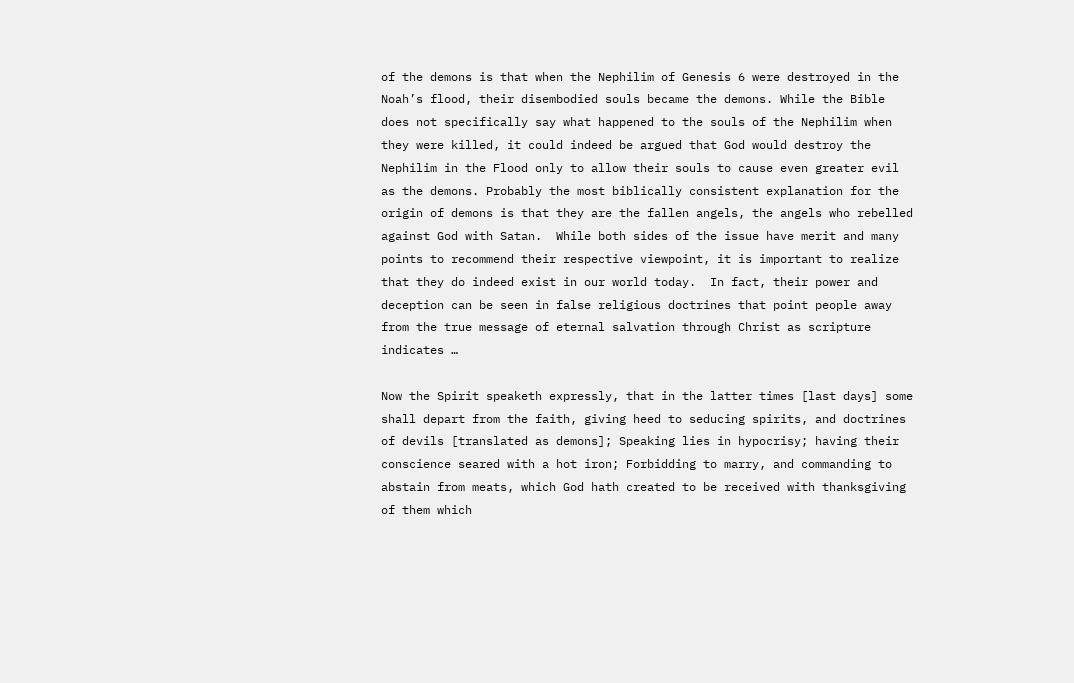of the demons is that when the Nephilim of Genesis 6 were destroyed in the Noah’s flood, their disembodied souls became the demons. While the Bible does not specifically say what happened to the souls of the Nephilim when they were killed, it could indeed be argued that God would destroy the Nephilim in the Flood only to allow their souls to cause even greater evil as the demons. Probably the most biblically consistent explanation for the origin of demons is that they are the fallen angels, the angels who rebelled against God with Satan.  While both sides of the issue have merit and many points to recommend their respective viewpoint, it is important to realize that they do indeed exist in our world today.  In fact, their power and deception can be seen in false religious doctrines that point people away from the true message of eternal salvation through Christ as scripture indicates …

Now the Spirit speaketh expressly, that in the latter times [last days] some shall depart from the faith, giving heed to seducing spirits, and doctrines of devils [translated as demons]; Speaking lies in hypocrisy; having their conscience seared with a hot iron; Forbidding to marry, and commanding to abstain from meats, which God hath created to be received with thanksgiving of them which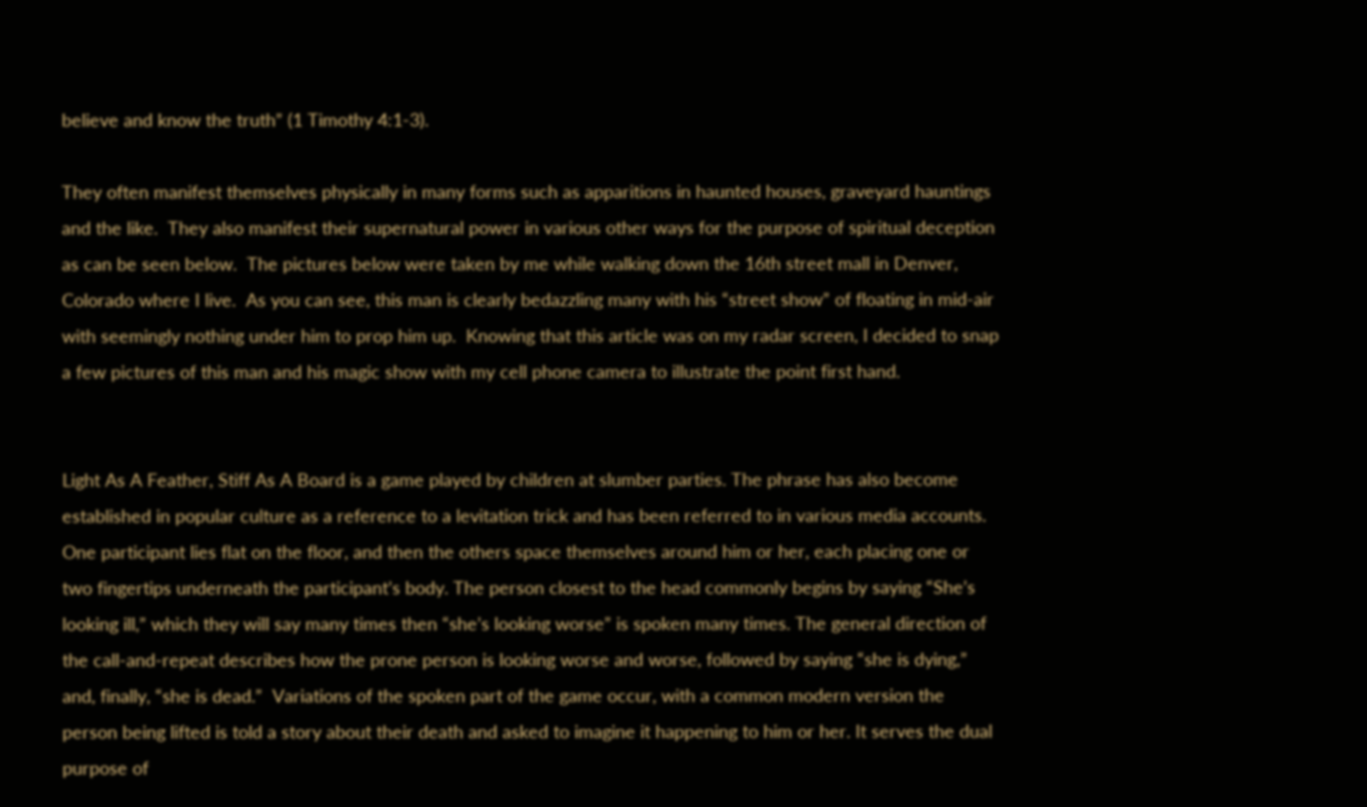believe and know the truth” (1 Timothy 4:1-3).

They often manifest themselves physically in many forms such as apparitions in haunted houses, graveyard hauntings and the like.  They also manifest their supernatural power in various other ways for the purpose of spiritual deception as can be seen below.  The pictures below were taken by me while walking down the 16th street mall in Denver, Colorado where I live.  As you can see, this man is clearly bedazzling many with his “street show” of floating in mid-air with seemingly nothing under him to prop him up.  Knowing that this article was on my radar screen, I decided to snap a few pictures of this man and his magic show with my cell phone camera to illustrate the point first hand.


Light As A Feather, Stiff As A Board is a game played by children at slumber parties. The phrase has also become established in popular culture as a reference to a levitation trick and has been referred to in various media accounts. One participant lies flat on the floor, and then the others space themselves around him or her, each placing one or two fingertips underneath the participant’s body. The person closest to the head commonly begins by saying “She’s looking ill,” which they will say many times then “she’s looking worse” is spoken many times. The general direction of the call-and-repeat describes how the prone person is looking worse and worse, followed by saying “she is dying,” and, finally, “she is dead.”  Variations of the spoken part of the game occur, with a common modern version the person being lifted is told a story about their death and asked to imagine it happening to him or her. It serves the dual purpose of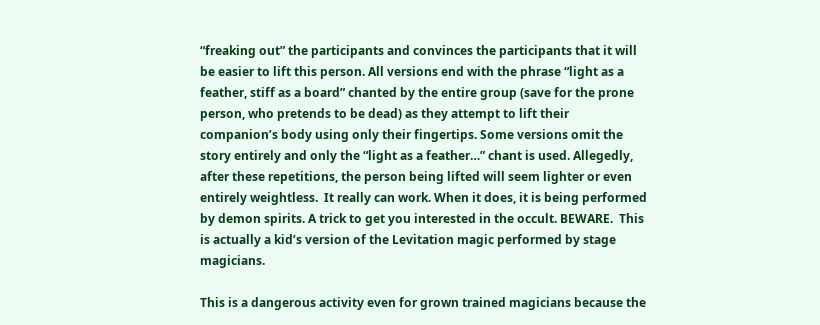“freaking out” the participants and convinces the participants that it will be easier to lift this person. All versions end with the phrase “light as a feather, stiff as a board” chanted by the entire group (save for the prone person, who pretends to be dead) as they attempt to lift their companion’s body using only their fingertips. Some versions omit the story entirely and only the “light as a feather…” chant is used. Allegedly, after these repetitions, the person being lifted will seem lighter or even entirely weightless.  It really can work. When it does, it is being performed by demon spirits. A trick to get you interested in the occult. BEWARE.  This is actually a kid’s version of the Levitation magic performed by stage magicians.

This is a dangerous activity even for grown trained magicians because the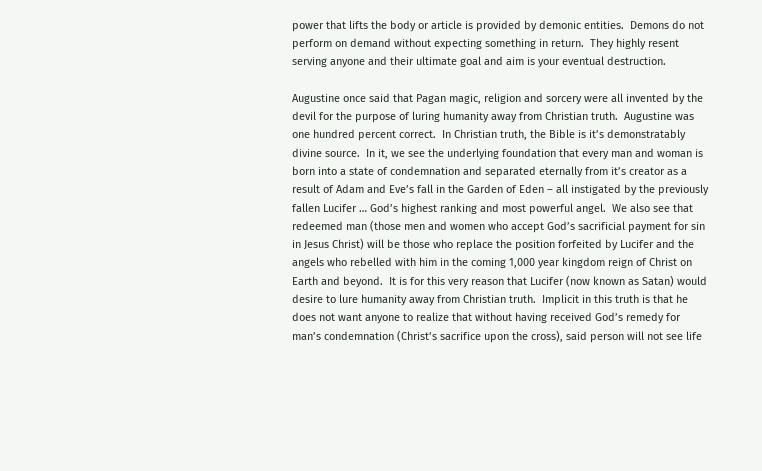power that lifts the body or article is provided by demonic entities.  Demons do not perform on demand without expecting something in return.  They highly resent serving anyone and their ultimate goal and aim is your eventual destruction.

Augustine once said that Pagan magic, religion and sorcery were all invented by the devil for the purpose of luring humanity away from Christian truth.  Augustine was one hundred percent correct.  In Christian truth, the Bible is it’s demonstratably divine source.  In it, we see the underlying foundation that every man and woman is born into a state of condemnation and separated eternally from it’s creator as a result of Adam and Eve’s fall in the Garden of Eden – all instigated by the previously fallen Lucifer … God’s highest ranking and most powerful angel.  We also see that redeemed man (those men and women who accept God’s sacrificial payment for sin in Jesus Christ) will be those who replace the position forfeited by Lucifer and the angels who rebelled with him in the coming 1,000 year kingdom reign of Christ on Earth and beyond.  It is for this very reason that Lucifer (now known as Satan) would desire to lure humanity away from Christian truth.  Implicit in this truth is that he does not want anyone to realize that without having received God’s remedy for man’s condemnation (Christ’s sacrifice upon the cross), said person will not see life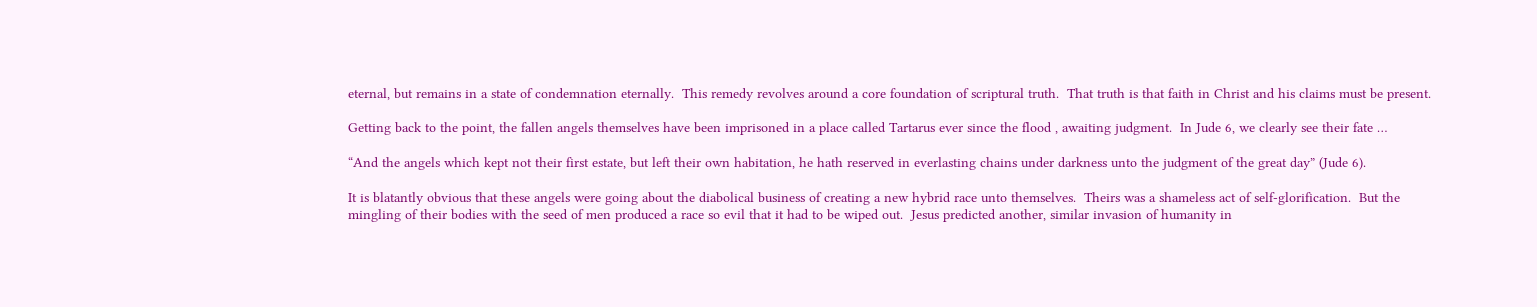eternal, but remains in a state of condemnation eternally.  This remedy revolves around a core foundation of scriptural truth.  That truth is that faith in Christ and his claims must be present.

Getting back to the point, the fallen angels themselves have been imprisoned in a place called Tartarus ever since the flood , awaiting judgment.  In Jude 6, we clearly see their fate …

“And the angels which kept not their first estate, but left their own habitation, he hath reserved in everlasting chains under darkness unto the judgment of the great day” (Jude 6).

It is blatantly obvious that these angels were going about the diabolical business of creating a new hybrid race unto themselves.  Theirs was a shameless act of self-glorification.  But the mingling of their bodies with the seed of men produced a race so evil that it had to be wiped out.  Jesus predicted another, similar invasion of humanity in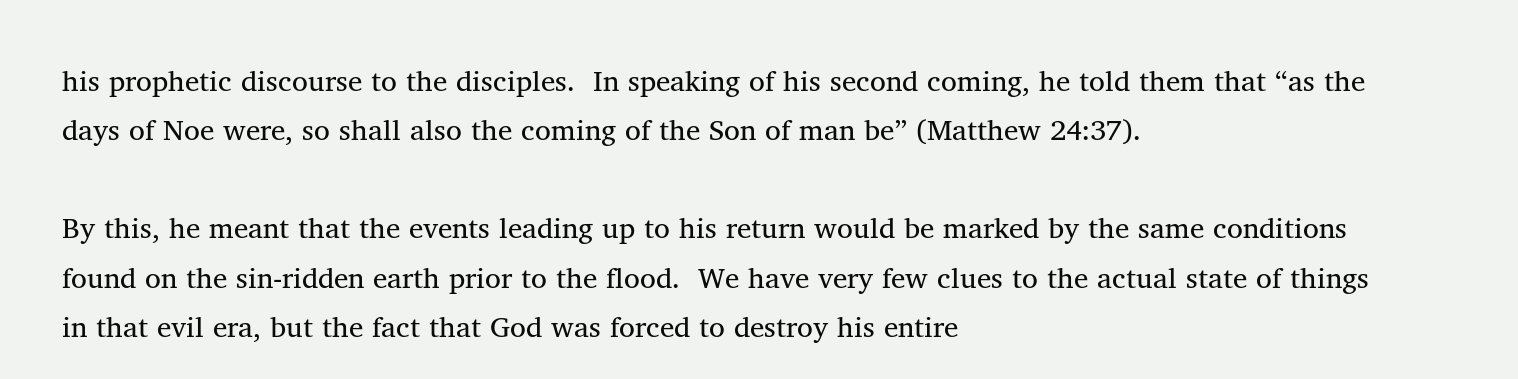his prophetic discourse to the disciples.  In speaking of his second coming, he told them that “as the days of Noe were, so shall also the coming of the Son of man be” (Matthew 24:37).

By this, he meant that the events leading up to his return would be marked by the same conditions found on the sin-ridden earth prior to the flood.  We have very few clues to the actual state of things in that evil era, but the fact that God was forced to destroy his entire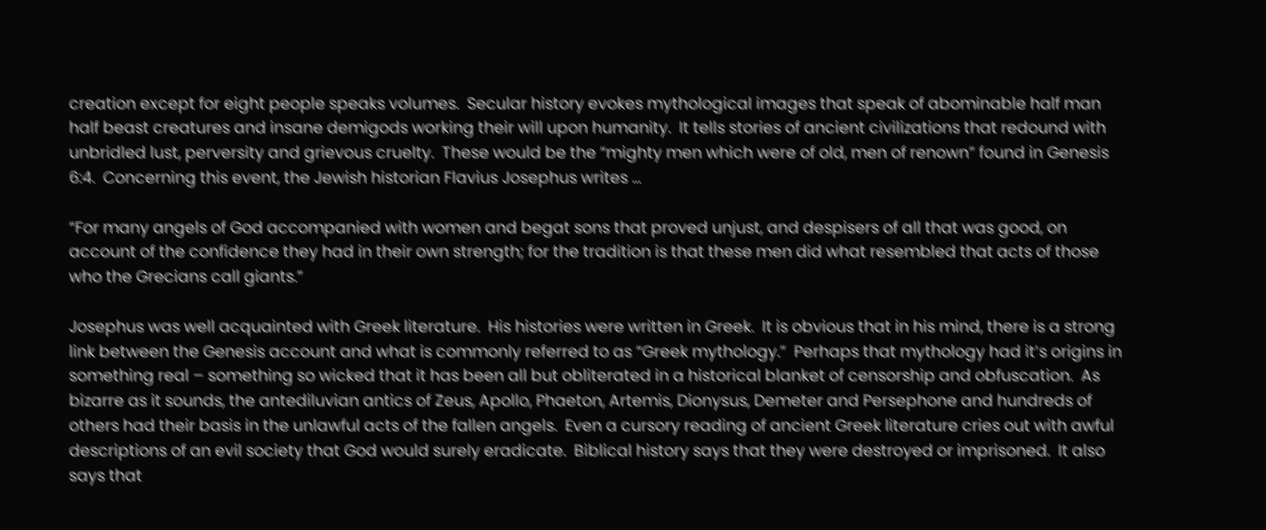creation except for eight people speaks volumes.  Secular history evokes mythological images that speak of abominable half man half beast creatures and insane demigods working their will upon humanity.  It tells stories of ancient civilizations that redound with unbridled lust, perversity and grievous cruelty.  These would be the “mighty men which were of old, men of renown” found in Genesis 6:4.  Concerning this event, the Jewish historian Flavius Josephus writes …

“For many angels of God accompanied with women and begat sons that proved unjust, and despisers of all that was good, on account of the confidence they had in their own strength; for the tradition is that these men did what resembled that acts of those who the Grecians call giants.”

Josephus was well acquainted with Greek literature.  His histories were written in Greek.  It is obvious that in his mind, there is a strong link between the Genesis account and what is commonly referred to as “Greek mythology.”  Perhaps that mythology had it’s origins in something real – something so wicked that it has been all but obliterated in a historical blanket of censorship and obfuscation.  As bizarre as it sounds, the antediluvian antics of Zeus, Apollo, Phaeton, Artemis, Dionysus, Demeter and Persephone and hundreds of others had their basis in the unlawful acts of the fallen angels.  Even a cursory reading of ancient Greek literature cries out with awful descriptions of an evil society that God would surely eradicate.  Biblical history says that they were destroyed or imprisoned.  It also says that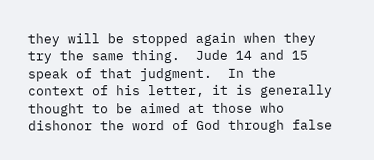they will be stopped again when they try the same thing.  Jude 14 and 15 speak of that judgment.  In the context of his letter, it is generally thought to be aimed at those who dishonor the word of God through false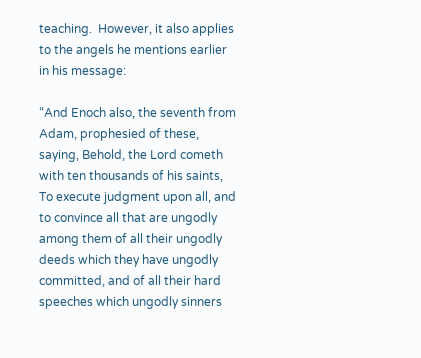teaching.  However, it also applies to the angels he mentions earlier in his message:

“And Enoch also, the seventh from Adam, prophesied of these, saying, Behold, the Lord cometh with ten thousands of his saints, To execute judgment upon all, and to convince all that are ungodly among them of all their ungodly deeds which they have ungodly committed, and of all their hard speeches which ungodly sinners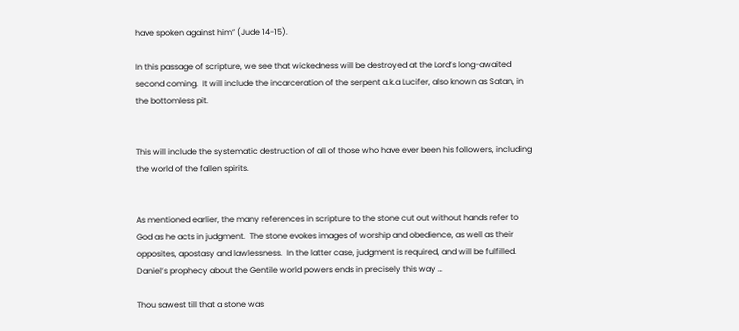have spoken against him” (Jude 14-15).

In this passage of scripture, we see that wickedness will be destroyed at the Lord’s long-awaited second coming.  It will include the incarceration of the serpent a.k.a Lucifer, also known as Satan, in the bottomless pit.


This will include the systematic destruction of all of those who have ever been his followers, including the world of the fallen spirits.


As mentioned earlier, the many references in scripture to the stone cut out without hands refer to God as he acts in judgment.  The stone evokes images of worship and obedience, as well as their opposites, apostasy and lawlessness.  In the latter case, judgment is required, and will be fulfilled.  Daniel’s prophecy about the Gentile world powers ends in precisely this way …

Thou sawest till that a stone was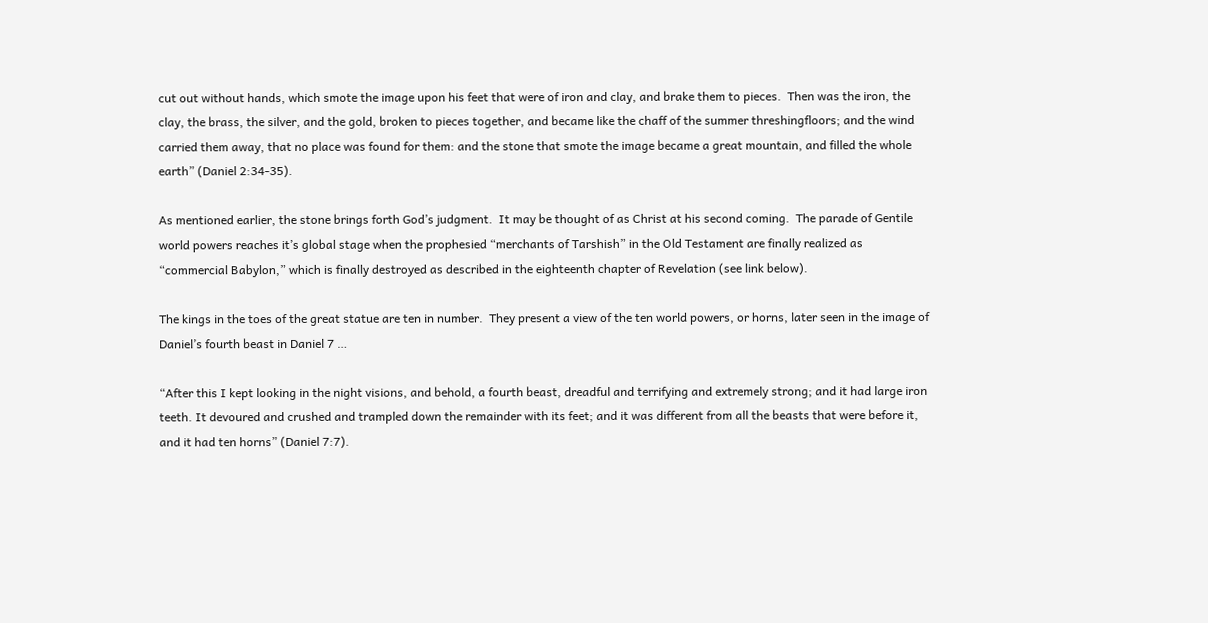cut out without hands, which smote the image upon his feet that were of iron and clay, and brake them to pieces.  Then was the iron, the clay, the brass, the silver, and the gold, broken to pieces together, and became like the chaff of the summer threshingfloors; and the wind carried them away, that no place was found for them: and the stone that smote the image became a great mountain, and filled the whole earth” (Daniel 2:34-35).

As mentioned earlier, the stone brings forth God’s judgment.  It may be thought of as Christ at his second coming.  The parade of Gentile world powers reaches it’s global stage when the prophesied “merchants of Tarshish” in the Old Testament are finally realized as “commercial Babylon,” which is finally destroyed as described in the eighteenth chapter of Revelation (see link below).

The kings in the toes of the great statue are ten in number.  They present a view of the ten world powers, or horns, later seen in the image of Daniel’s fourth beast in Daniel 7 …

“After this I kept looking in the night visions, and behold, a fourth beast, dreadful and terrifying and extremely strong; and it had large iron teeth. It devoured and crushed and trampled down the remainder with its feet; and it was different from all the beasts that were before it, and it had ten horns” (Daniel 7:7).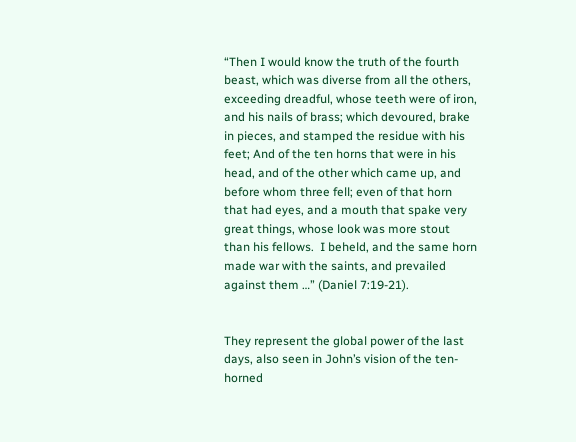“Then I would know the truth of the fourth beast, which was diverse from all the others, exceeding dreadful, whose teeth were of iron, and his nails of brass; which devoured, brake in pieces, and stamped the residue with his feet; And of the ten horns that were in his head, and of the other which came up, and before whom three fell; even of that horn that had eyes, and a mouth that spake very great things, whose look was more stout than his fellows.  I beheld, and the same horn made war with the saints, and prevailed against them …” (Daniel 7:19-21).


They represent the global power of the last days, also seen in John’s vision of the ten-horned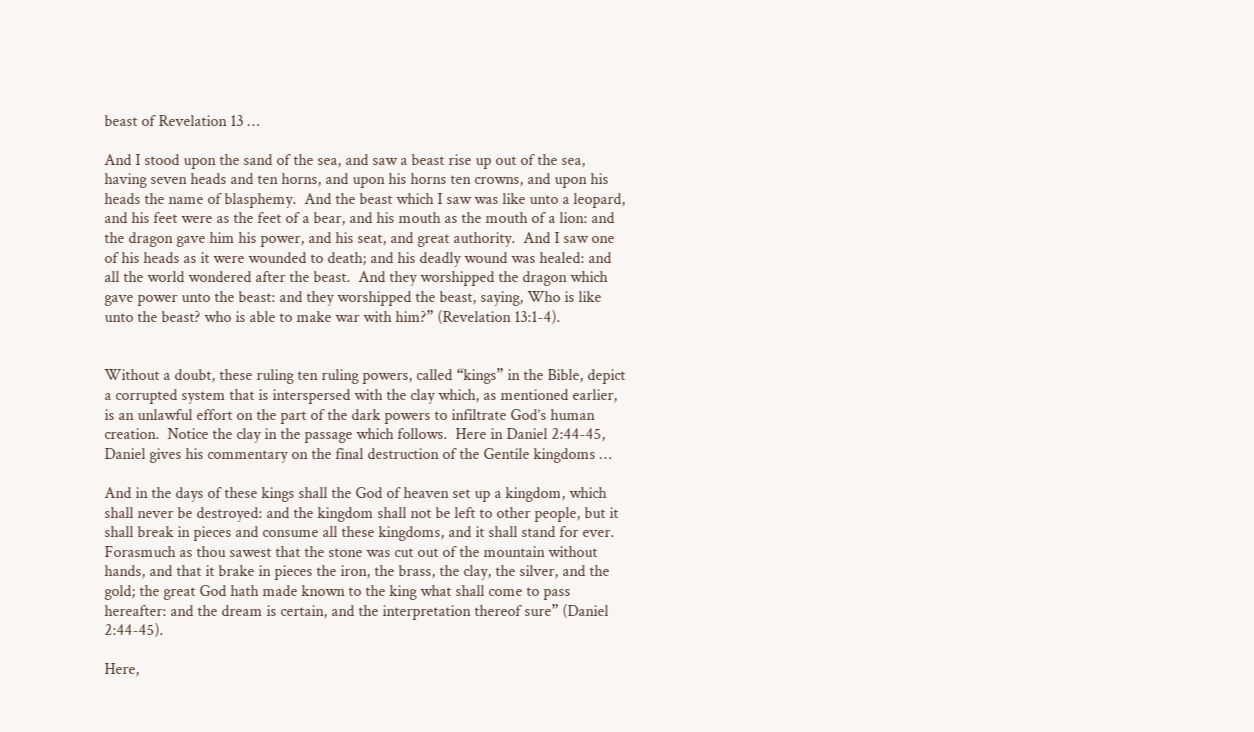beast of Revelation 13 …

And I stood upon the sand of the sea, and saw a beast rise up out of the sea, having seven heads and ten horns, and upon his horns ten crowns, and upon his heads the name of blasphemy.  And the beast which I saw was like unto a leopard, and his feet were as the feet of a bear, and his mouth as the mouth of a lion: and the dragon gave him his power, and his seat, and great authority.  And I saw one of his heads as it were wounded to death; and his deadly wound was healed: and all the world wondered after the beast.  And they worshipped the dragon which gave power unto the beast: and they worshipped the beast, saying, Who is like unto the beast? who is able to make war with him?” (Revelation 13:1-4).


Without a doubt, these ruling ten ruling powers, called “kings” in the Bible, depict a corrupted system that is interspersed with the clay which, as mentioned earlier, is an unlawful effort on the part of the dark powers to infiltrate God’s human creation.  Notice the clay in the passage which follows.  Here in Daniel 2:44-45, Daniel gives his commentary on the final destruction of the Gentile kingdoms …

And in the days of these kings shall the God of heaven set up a kingdom, which shall never be destroyed: and the kingdom shall not be left to other people, but it shall break in pieces and consume all these kingdoms, and it shall stand for ever.  Forasmuch as thou sawest that the stone was cut out of the mountain without hands, and that it brake in pieces the iron, the brass, the clay, the silver, and the gold; the great God hath made known to the king what shall come to pass hereafter: and the dream is certain, and the interpretation thereof sure” (Daniel 2:44-45).

Here,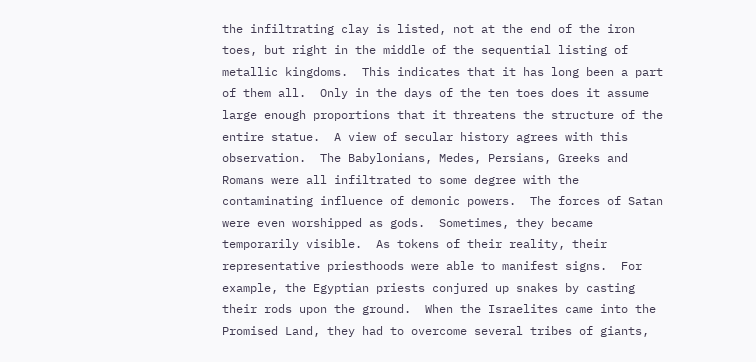the infiltrating clay is listed, not at the end of the iron toes, but right in the middle of the sequential listing of metallic kingdoms.  This indicates that it has long been a part of them all.  Only in the days of the ten toes does it assume large enough proportions that it threatens the structure of the entire statue.  A view of secular history agrees with this observation.  The Babylonians, Medes, Persians, Greeks and Romans were all infiltrated to some degree with the contaminating influence of demonic powers.  The forces of Satan were even worshipped as gods.  Sometimes, they became temporarily visible.  As tokens of their reality, their representative priesthoods were able to manifest signs.  For example, the Egyptian priests conjured up snakes by casting their rods upon the ground.  When the Israelites came into the Promised Land, they had to overcome several tribes of giants,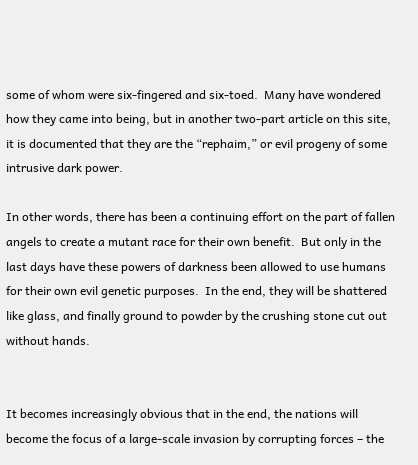some of whom were six-fingered and six-toed.  Many have wondered how they came into being, but in another two-part article on this site, it is documented that they are the “rephaim,” or evil progeny of some intrusive dark power.

In other words, there has been a continuing effort on the part of fallen angels to create a mutant race for their own benefit.  But only in the last days have these powers of darkness been allowed to use humans for their own evil genetic purposes.  In the end, they will be shattered like glass, and finally ground to powder by the crushing stone cut out without hands.


It becomes increasingly obvious that in the end, the nations will become the focus of a large-scale invasion by corrupting forces – the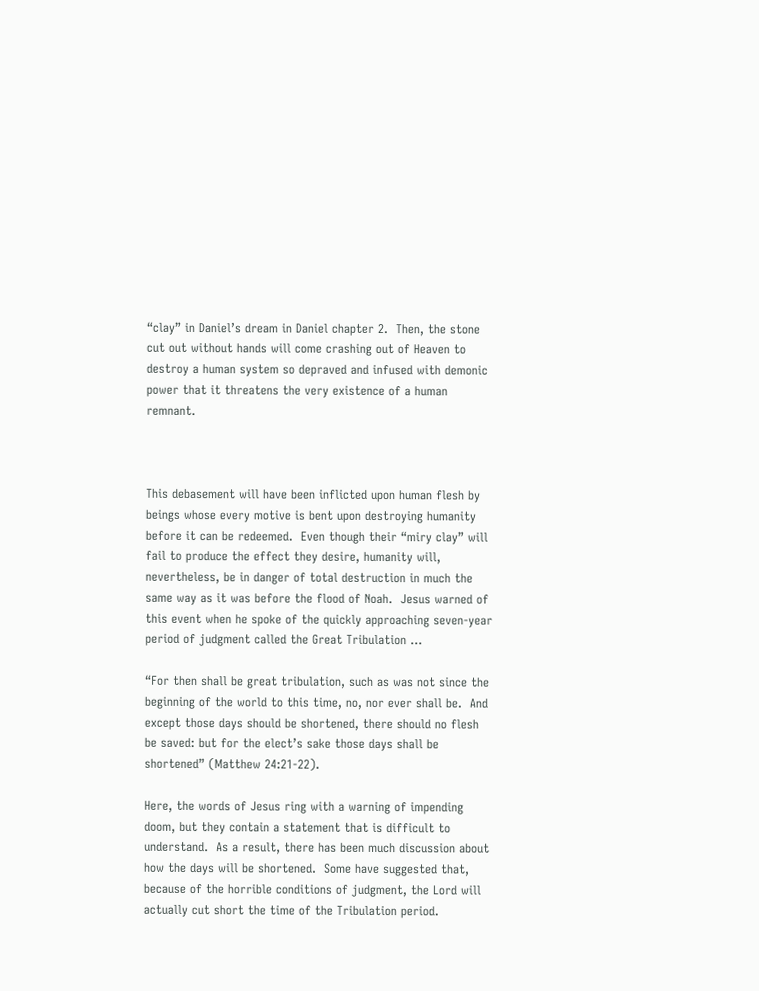“clay” in Daniel’s dream in Daniel chapter 2.  Then, the stone cut out without hands will come crashing out of Heaven to destroy a human system so depraved and infused with demonic power that it threatens the very existence of a human remnant.



This debasement will have been inflicted upon human flesh by beings whose every motive is bent upon destroying humanity before it can be redeemed.  Even though their “miry clay” will fail to produce the effect they desire, humanity will, nevertheless, be in danger of total destruction in much the same way as it was before the flood of Noah.  Jesus warned of this event when he spoke of the quickly approaching seven-year period of judgment called the Great Tribulation …

“For then shall be great tribulation, such as was not since the beginning of the world to this time, no, nor ever shall be.  And except those days should be shortened, there should no flesh be saved: but for the elect’s sake those days shall be shortened” (Matthew 24:21-22).

Here, the words of Jesus ring with a warning of impending doom, but they contain a statement that is difficult to understand.  As a result, there has been much discussion about how the days will be shortened.  Some have suggested that, because of the horrible conditions of judgment, the Lord will actually cut short the time of the Tribulation period.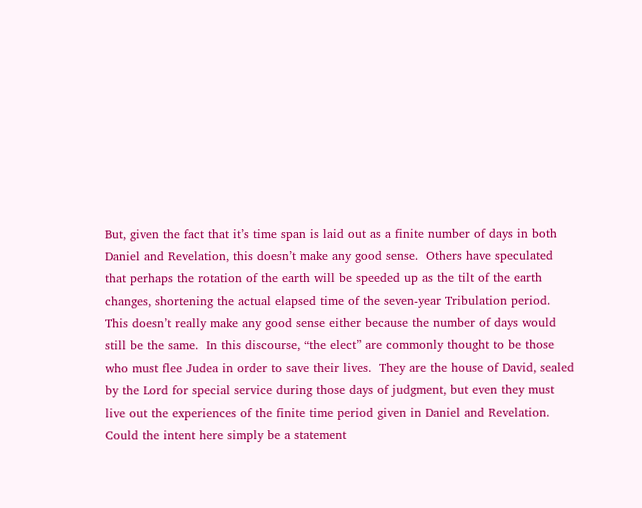But, given the fact that it’s time span is laid out as a finite number of days in both Daniel and Revelation, this doesn’t make any good sense.  Others have speculated that perhaps the rotation of the earth will be speeded up as the tilt of the earth changes, shortening the actual elapsed time of the seven-year Tribulation period.  This doesn’t really make any good sense either because the number of days would still be the same.  In this discourse, “the elect” are commonly thought to be those who must flee Judea in order to save their lives.  They are the house of David, sealed by the Lord for special service during those days of judgment, but even they must live out the experiences of the finite time period given in Daniel and Revelation.  Could the intent here simply be a statement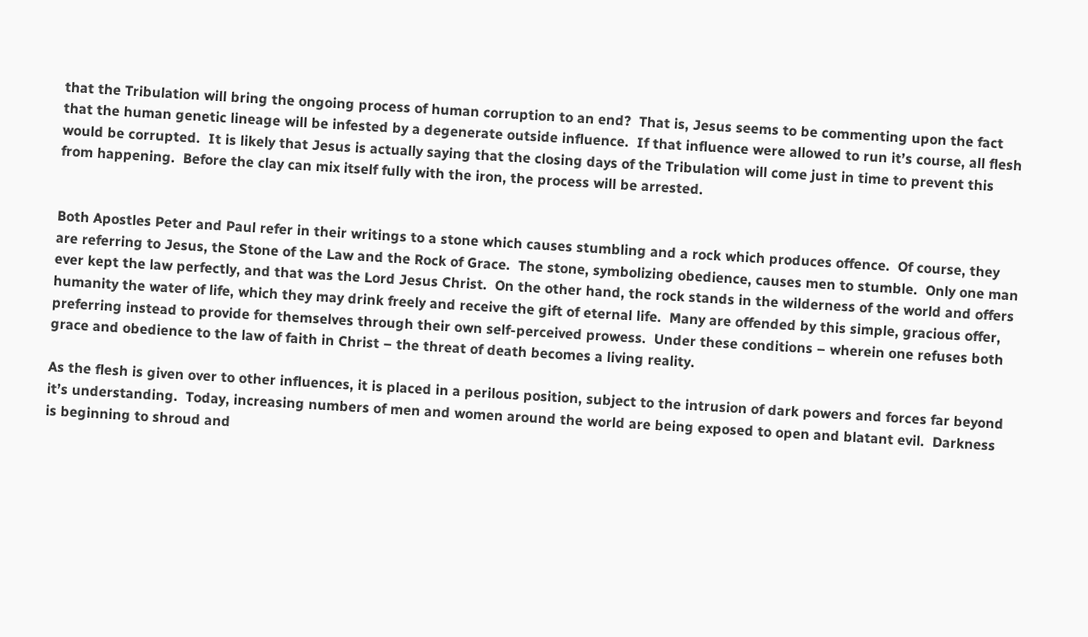that the Tribulation will bring the ongoing process of human corruption to an end?  That is, Jesus seems to be commenting upon the fact that the human genetic lineage will be infested by a degenerate outside influence.  If that influence were allowed to run it’s course, all flesh would be corrupted.  It is likely that Jesus is actually saying that the closing days of the Tribulation will come just in time to prevent this from happening.  Before the clay can mix itself fully with the iron, the process will be arrested.


Both Apostles Peter and Paul refer in their writings to a stone which causes stumbling and a rock which produces offence.  Of course, they are referring to Jesus, the Stone of the Law and the Rock of Grace.  The stone, symbolizing obedience, causes men to stumble.  Only one man ever kept the law perfectly, and that was the Lord Jesus Christ.  On the other hand, the rock stands in the wilderness of the world and offers humanity the water of life, which they may drink freely and receive the gift of eternal life.  Many are offended by this simple, gracious offer, preferring instead to provide for themselves through their own self-perceived prowess.  Under these conditions – wherein one refuses both grace and obedience to the law of faith in Christ – the threat of death becomes a living reality.

As the flesh is given over to other influences, it is placed in a perilous position, subject to the intrusion of dark powers and forces far beyond it’s understanding.  Today, increasing numbers of men and women around the world are being exposed to open and blatant evil.  Darkness is beginning to shroud and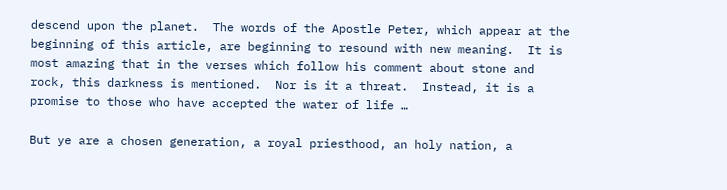descend upon the planet.  The words of the Apostle Peter, which appear at the beginning of this article, are beginning to resound with new meaning.  It is most amazing that in the verses which follow his comment about stone and rock, this darkness is mentioned.  Nor is it a threat.  Instead, it is a promise to those who have accepted the water of life …

But ye are a chosen generation, a royal priesthood, an holy nation, a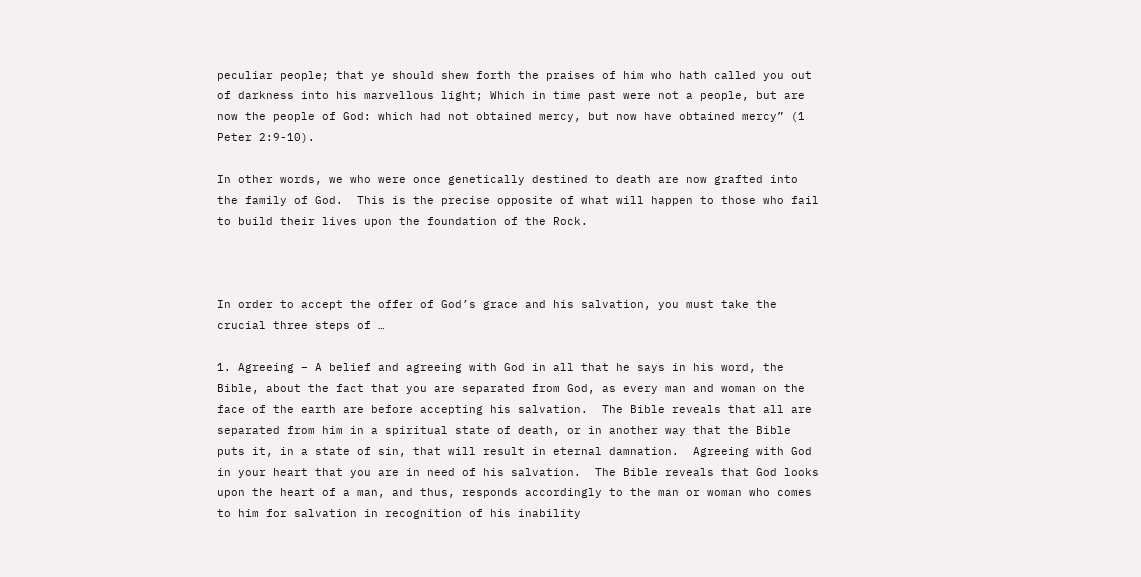peculiar people; that ye should shew forth the praises of him who hath called you out of darkness into his marvellous light; Which in time past were not a people, but are now the people of God: which had not obtained mercy, but now have obtained mercy” (1 Peter 2:9-10).

In other words, we who were once genetically destined to death are now grafted into the family of God.  This is the precise opposite of what will happen to those who fail to build their lives upon the foundation of the Rock.



In order to accept the offer of God’s grace and his salvation, you must take the crucial three steps of …

1. Agreeing – A belief and agreeing with God in all that he says in his word, the Bible, about the fact that you are separated from God, as every man and woman on the face of the earth are before accepting his salvation.  The Bible reveals that all are separated from him in a spiritual state of death, or in another way that the Bible puts it, in a state of sin, that will result in eternal damnation.  Agreeing with God in your heart that you are in need of his salvation.  The Bible reveals that God looks upon the heart of a man, and thus, responds accordingly to the man or woman who comes to him for salvation in recognition of his inability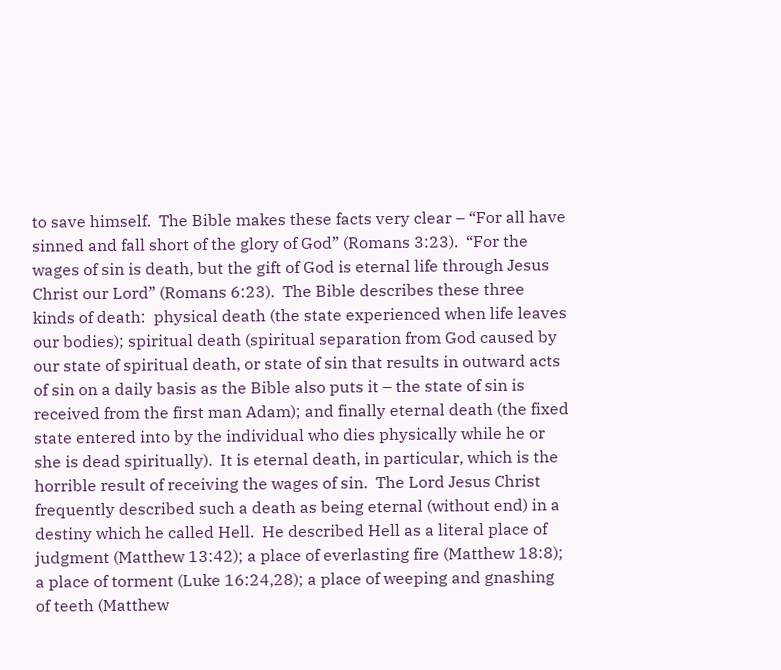to save himself.  The Bible makes these facts very clear – “For all have sinned and fall short of the glory of God” (Romans 3:23).  “For the wages of sin is death, but the gift of God is eternal life through Jesus Christ our Lord” (Romans 6:23).  The Bible describes these three kinds of death:  physical death (the state experienced when life leaves our bodies); spiritual death (spiritual separation from God caused by our state of spiritual death, or state of sin that results in outward acts of sin on a daily basis as the Bible also puts it – the state of sin is received from the first man Adam); and finally eternal death (the fixed state entered into by the individual who dies physically while he or she is dead spiritually).  It is eternal death, in particular, which is the horrible result of receiving the wages of sin.  The Lord Jesus Christ frequently described such a death as being eternal (without end) in a destiny which he called Hell.  He described Hell as a literal place of judgment (Matthew 13:42); a place of everlasting fire (Matthew 18:8); a place of torment (Luke 16:24,28); a place of weeping and gnashing of teeth (Matthew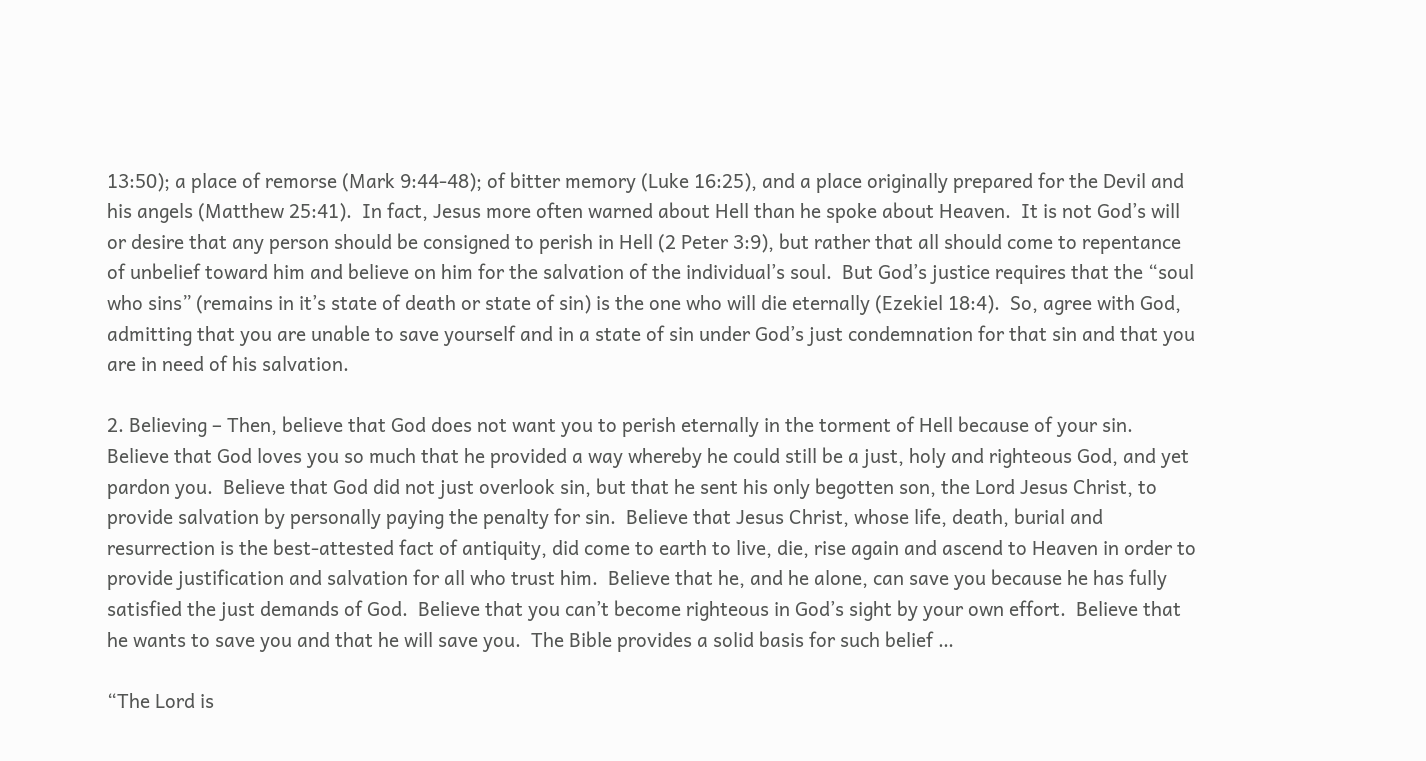13:50); a place of remorse (Mark 9:44-48); of bitter memory (Luke 16:25), and a place originally prepared for the Devil and his angels (Matthew 25:41).  In fact, Jesus more often warned about Hell than he spoke about Heaven.  It is not God’s will or desire that any person should be consigned to perish in Hell (2 Peter 3:9), but rather that all should come to repentance of unbelief toward him and believe on him for the salvation of the individual’s soul.  But God’s justice requires that the “soul who sins” (remains in it’s state of death or state of sin) is the one who will die eternally (Ezekiel 18:4).  So, agree with God, admitting that you are unable to save yourself and in a state of sin under God’s just condemnation for that sin and that you are in need of his salvation.

2. Believing – Then, believe that God does not want you to perish eternally in the torment of Hell because of your sin.  Believe that God loves you so much that he provided a way whereby he could still be a just, holy and righteous God, and yet pardon you.  Believe that God did not just overlook sin, but that he sent his only begotten son, the Lord Jesus Christ, to provide salvation by personally paying the penalty for sin.  Believe that Jesus Christ, whose life, death, burial and resurrection is the best-attested fact of antiquity, did come to earth to live, die, rise again and ascend to Heaven in order to provide justification and salvation for all who trust him.  Believe that he, and he alone, can save you because he has fully satisfied the just demands of God.  Believe that you can’t become righteous in God’s sight by your own effort.  Believe that he wants to save you and that he will save you.  The Bible provides a solid basis for such belief …

“The Lord is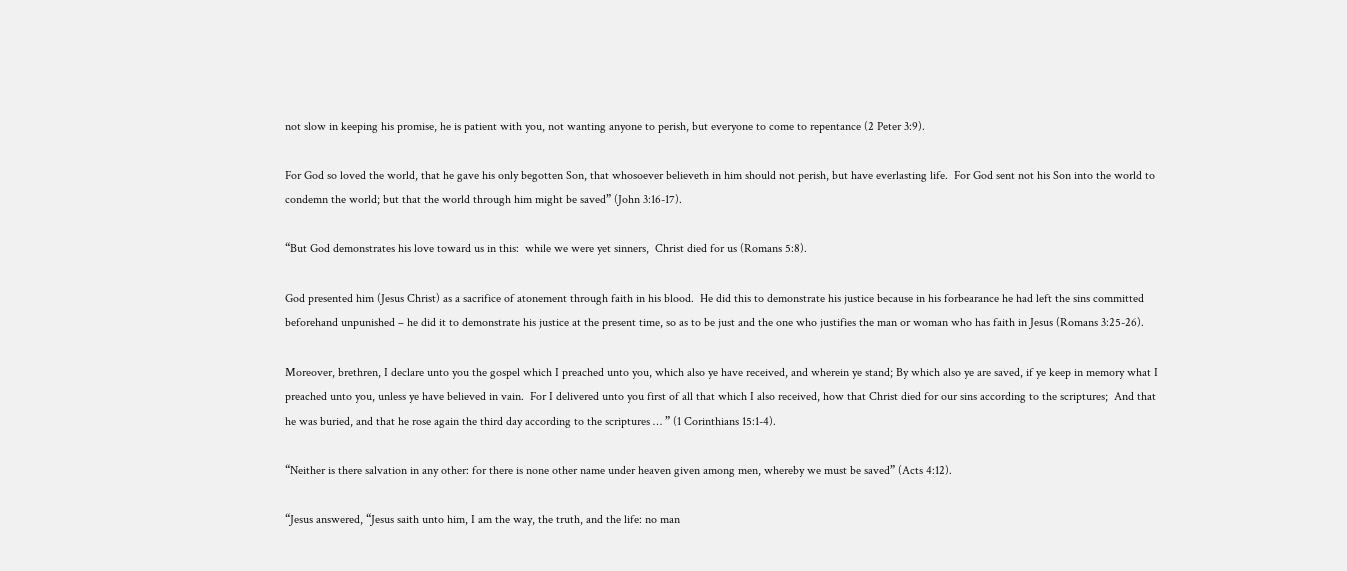not slow in keeping his promise, he is patient with you, not wanting anyone to perish, but everyone to come to repentance (2 Peter 3:9).

For God so loved the world, that he gave his only begotten Son, that whosoever believeth in him should not perish, but have everlasting life.  For God sent not his Son into the world to condemn the world; but that the world through him might be saved” (John 3:16-17).

“But God demonstrates his love toward us in this:  while we were yet sinners,  Christ died for us (Romans 5:8).

God presented him (Jesus Christ) as a sacrifice of atonement through faith in his blood.  He did this to demonstrate his justice because in his forbearance he had left the sins committed beforehand unpunished – he did it to demonstrate his justice at the present time, so as to be just and the one who justifies the man or woman who has faith in Jesus (Romans 3:25-26).

Moreover, brethren, I declare unto you the gospel which I preached unto you, which also ye have received, and wherein ye stand; By which also ye are saved, if ye keep in memory what I preached unto you, unless ye have believed in vain.  For I delivered unto you first of all that which I also received, how that Christ died for our sins according to the scriptures;  And that he was buried, and that he rose again the third day according to the scriptures … ” (1 Corinthians 15:1-4).

“Neither is there salvation in any other: for there is none other name under heaven given among men, whereby we must be saved” (Acts 4:12).

“Jesus answered, “Jesus saith unto him, I am the way, the truth, and the life: no man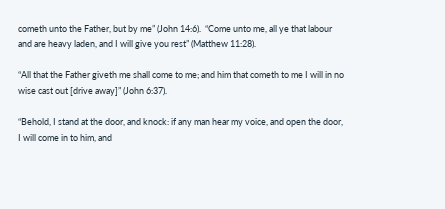cometh unto the Father, but by me” (John 14:6).  “Come unto me, all ye that labour and are heavy laden, and I will give you rest” (Matthew 11:28).

“All that the Father giveth me shall come to me; and him that cometh to me I will in no wise cast out [drive away]” (John 6:37).

“Behold, I stand at the door, and knock: if any man hear my voice, and open the door, I will come in to him, and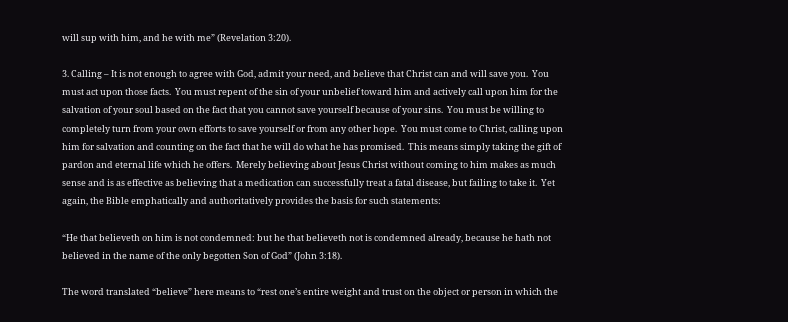will sup with him, and he with me” (Revelation 3:20).

3. Calling – It is not enough to agree with God, admit your need, and believe that Christ can and will save you.  You must act upon those facts.  You must repent of the sin of your unbelief toward him and actively call upon him for the salvation of your soul based on the fact that you cannot save yourself because of your sins.  You must be willing to completely turn from your own efforts to save yourself or from any other hope.  You must come to Christ, calling upon him for salvation and counting on the fact that he will do what he has promised.  This means simply taking the gift of pardon and eternal life which he offers.  Merely believing about Jesus Christ without coming to him makes as much sense and is as effective as believing that a medication can successfully treat a fatal disease, but failing to take it.  Yet again, the Bible emphatically and authoritatively provides the basis for such statements:

“He that believeth on him is not condemned: but he that believeth not is condemned already, because he hath not believed in the name of the only begotten Son of God” (John 3:18).

The word translated “believe” here means to “rest one’s entire weight and trust on the object or person in which the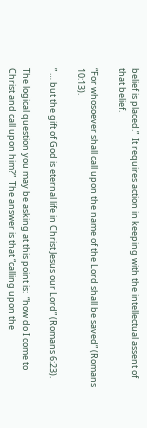belief is placed.”  It requires action in keeping with the intellectual assent of that belief.

“For whosoever shall call upon the name of the Lord shall be saved” (Romans 10:13).

” … but the gift of God is eternal life in Christ Jesus our Lord” (Romans 6:23).

The logical question you may be asking at this point is:  “how do I come to Christ and call upon him?”  The answer is that “calling upon the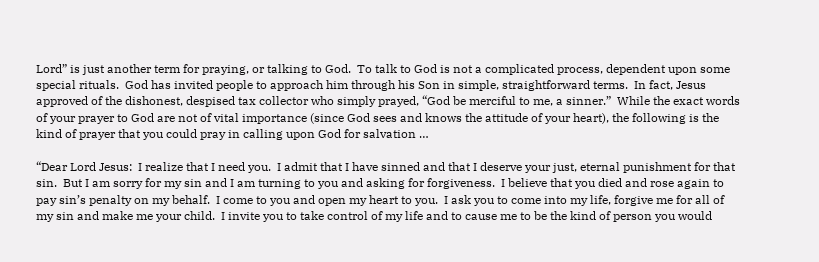Lord” is just another term for praying, or talking to God.  To talk to God is not a complicated process, dependent upon some special rituals.  God has invited people to approach him through his Son in simple, straightforward terms.  In fact, Jesus approved of the dishonest, despised tax collector who simply prayed, “God be merciful to me, a sinner.”  While the exact words of your prayer to God are not of vital importance (since God sees and knows the attitude of your heart), the following is the kind of prayer that you could pray in calling upon God for salvation …

“Dear Lord Jesus:  I realize that I need you.  I admit that I have sinned and that I deserve your just, eternal punishment for that sin.  But I am sorry for my sin and I am turning to you and asking for forgiveness.  I believe that you died and rose again to pay sin’s penalty on my behalf.  I come to you and open my heart to you.  I ask you to come into my life, forgive me for all of my sin and make me your child.  I invite you to take control of my life and to cause me to be the kind of person you would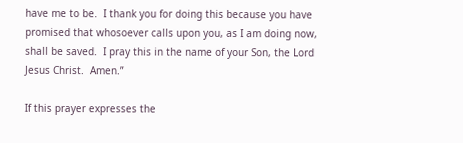have me to be.  I thank you for doing this because you have promised that whosoever calls upon you, as I am doing now, shall be saved.  I pray this in the name of your Son, the Lord Jesus Christ.  Amen.”

If this prayer expresses the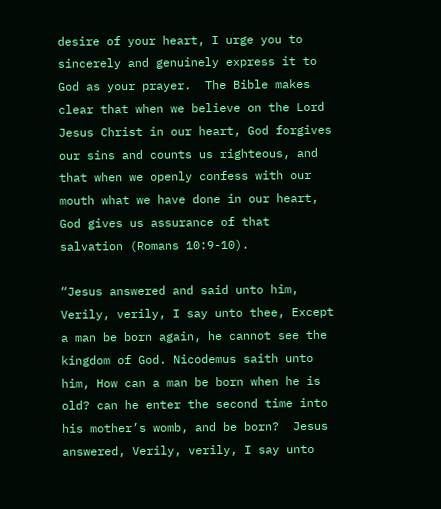desire of your heart, I urge you to sincerely and genuinely express it to God as your prayer.  The Bible makes clear that when we believe on the Lord Jesus Christ in our heart, God forgives our sins and counts us righteous, and that when we openly confess with our mouth what we have done in our heart,  God gives us assurance of that salvation (Romans 10:9-10).

“Jesus answered and said unto him, Verily, verily, I say unto thee, Except a man be born again, he cannot see the kingdom of God. Nicodemus saith unto him, How can a man be born when he is old? can he enter the second time into his mother’s womb, and be born?  Jesus answered, Verily, verily, I say unto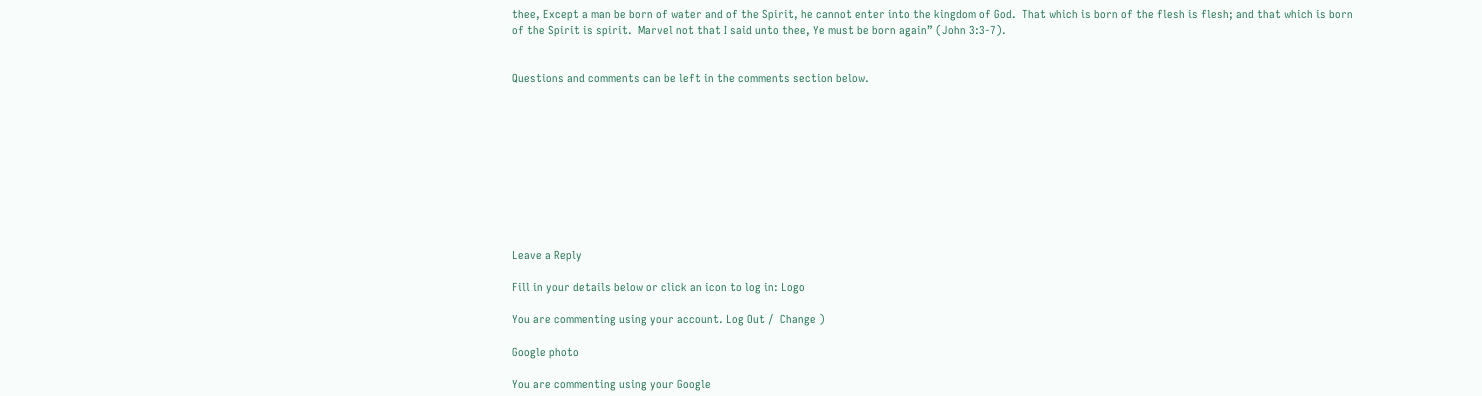thee, Except a man be born of water and of the Spirit, he cannot enter into the kingdom of God.  That which is born of the flesh is flesh; and that which is born of the Spirit is spirit.  Marvel not that I said unto thee, Ye must be born again” (John 3:3-7).


Questions and comments can be left in the comments section below.










Leave a Reply

Fill in your details below or click an icon to log in: Logo

You are commenting using your account. Log Out /  Change )

Google photo

You are commenting using your Google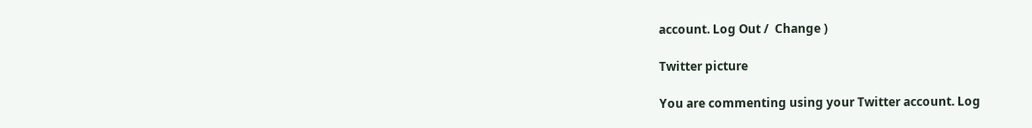account. Log Out /  Change )

Twitter picture

You are commenting using your Twitter account. Log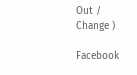Out /  Change )

Facebook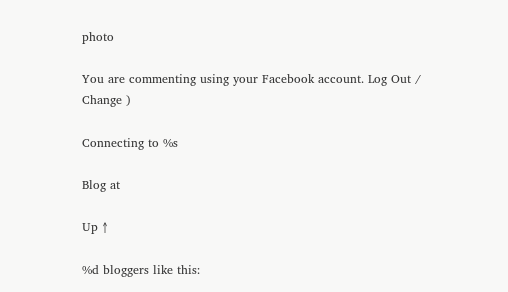photo

You are commenting using your Facebook account. Log Out /  Change )

Connecting to %s

Blog at

Up ↑

%d bloggers like this: